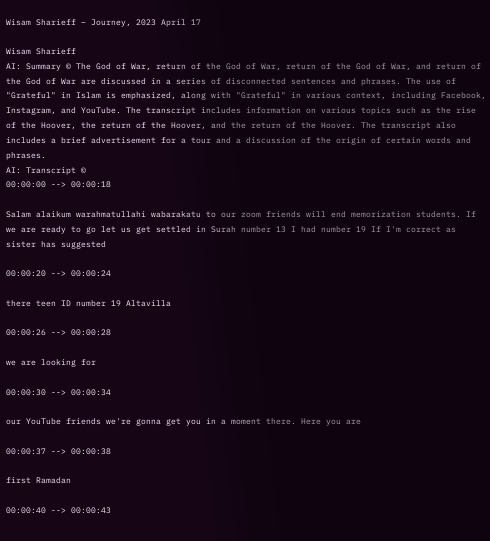Wisam Sharieff – Journey, 2023 April 17

Wisam Sharieff
AI: Summary © The God of War, return of the God of War, return of the God of War, and return of the God of War are discussed in a series of disconnected sentences and phrases. The use of "Grateful" in Islam is emphasized, along with "Grateful" in various context, including Facebook, Instagram, and YouTube. The transcript includes information on various topics such as the rise of the Hoover, the return of the Hoover, and the return of the Hoover. The transcript also includes a brief advertisement for a tour and a discussion of the origin of certain words and phrases.
AI: Transcript ©
00:00:00 --> 00:00:18

Salam alaikum warahmatullahi wabarakatu to our zoom friends will end memorization students. If we are ready to go let us get settled in Surah number 13 I had number 19 If I'm correct as sister has suggested

00:00:20 --> 00:00:24

there teen ID number 19 Altavilla

00:00:26 --> 00:00:28

we are looking for

00:00:30 --> 00:00:34

our YouTube friends we're gonna get you in a moment there. Here you are

00:00:37 --> 00:00:38

first Ramadan

00:00:40 --> 00:00:43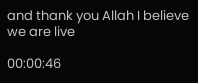and thank you Allah I believe we are live

00:00:46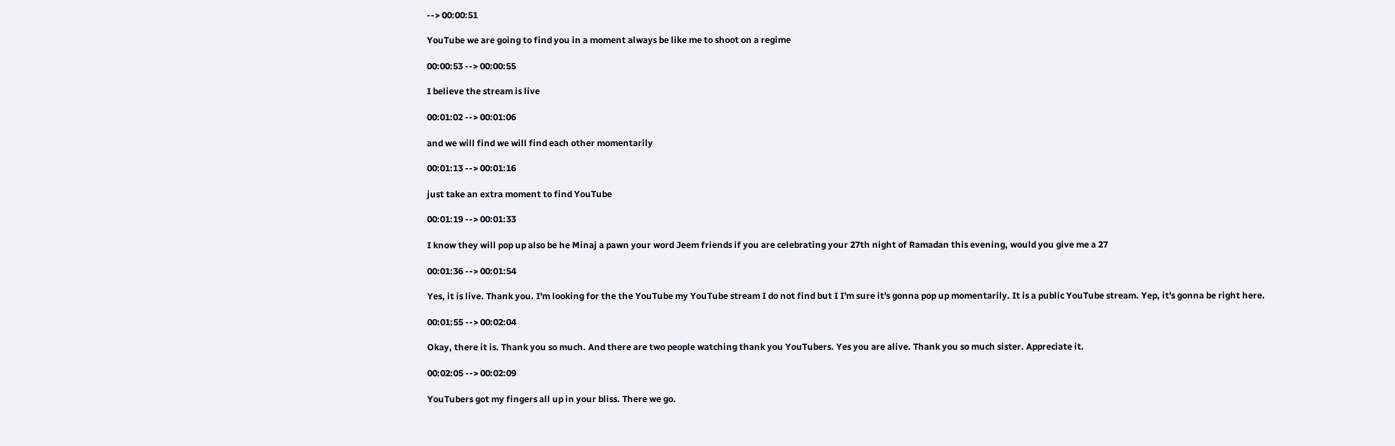--> 00:00:51

YouTube we are going to find you in a moment always be like me to shoot on a regime

00:00:53 --> 00:00:55

I believe the stream is live

00:01:02 --> 00:01:06

and we will find we will find each other momentarily

00:01:13 --> 00:01:16

just take an extra moment to find YouTube

00:01:19 --> 00:01:33

I know they will pop up also be he Minaj a pawn your word Jeem friends if you are celebrating your 27th night of Ramadan this evening, would you give me a 27

00:01:36 --> 00:01:54

Yes, it is live. Thank you. I'm looking for the the YouTube my YouTube stream I do not find but I I'm sure it's gonna pop up momentarily. It is a public YouTube stream. Yep, it's gonna be right here.

00:01:55 --> 00:02:04

Okay, there it is. Thank you so much. And there are two people watching thank you YouTubers. Yes you are alive. Thank you so much sister. Appreciate it.

00:02:05 --> 00:02:09

YouTubers got my fingers all up in your bliss. There we go.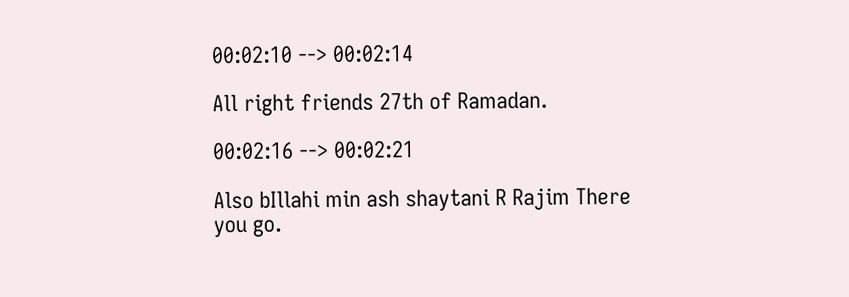00:02:10 --> 00:02:14

All right friends 27th of Ramadan.

00:02:16 --> 00:02:21

Also bIllahi min ash shaytani R Rajim There you go.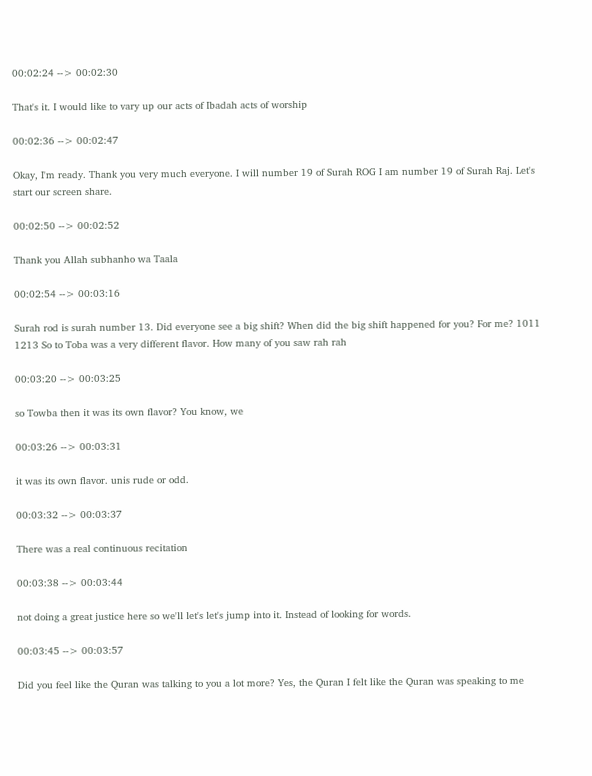00:02:24 --> 00:02:30

That's it. I would like to vary up our acts of Ibadah acts of worship

00:02:36 --> 00:02:47

Okay, I'm ready. Thank you very much everyone. I will number 19 of Surah ROG I am number 19 of Surah Raj. Let's start our screen share.

00:02:50 --> 00:02:52

Thank you Allah subhanho wa Taala

00:02:54 --> 00:03:16

Surah rod is surah number 13. Did everyone see a big shift? When did the big shift happened for you? For me? 1011 1213 So to Toba was a very different flavor. How many of you saw rah rah

00:03:20 --> 00:03:25

so Towba then it was its own flavor? You know, we

00:03:26 --> 00:03:31

it was its own flavor. unis rude or odd.

00:03:32 --> 00:03:37

There was a real continuous recitation

00:03:38 --> 00:03:44

not doing a great justice here so we'll let's let's jump into it. Instead of looking for words.

00:03:45 --> 00:03:57

Did you feel like the Quran was talking to you a lot more? Yes, the Quran I felt like the Quran was speaking to me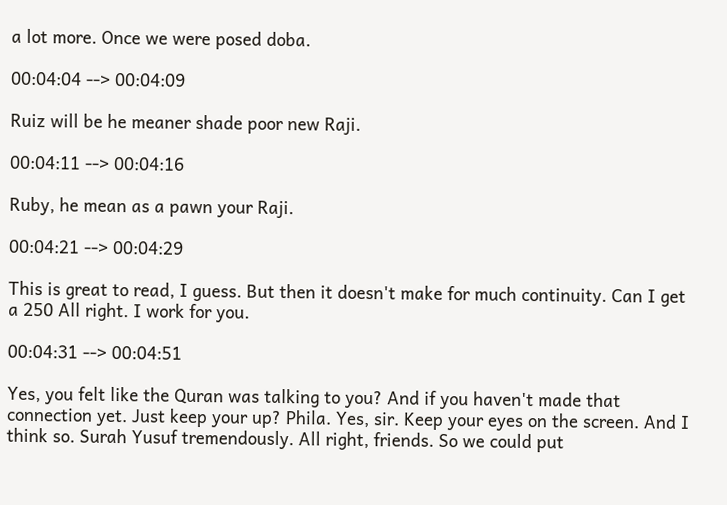a lot more. Once we were posed doba.

00:04:04 --> 00:04:09

Ruiz will be he meaner shade poor new Raji.

00:04:11 --> 00:04:16

Ruby, he mean as a pawn your Raji.

00:04:21 --> 00:04:29

This is great to read, I guess. But then it doesn't make for much continuity. Can I get a 250 All right. I work for you.

00:04:31 --> 00:04:51

Yes, you felt like the Quran was talking to you? And if you haven't made that connection yet. Just keep your up? Phila. Yes, sir. Keep your eyes on the screen. And I think so. Surah Yusuf tremendously. All right, friends. So we could put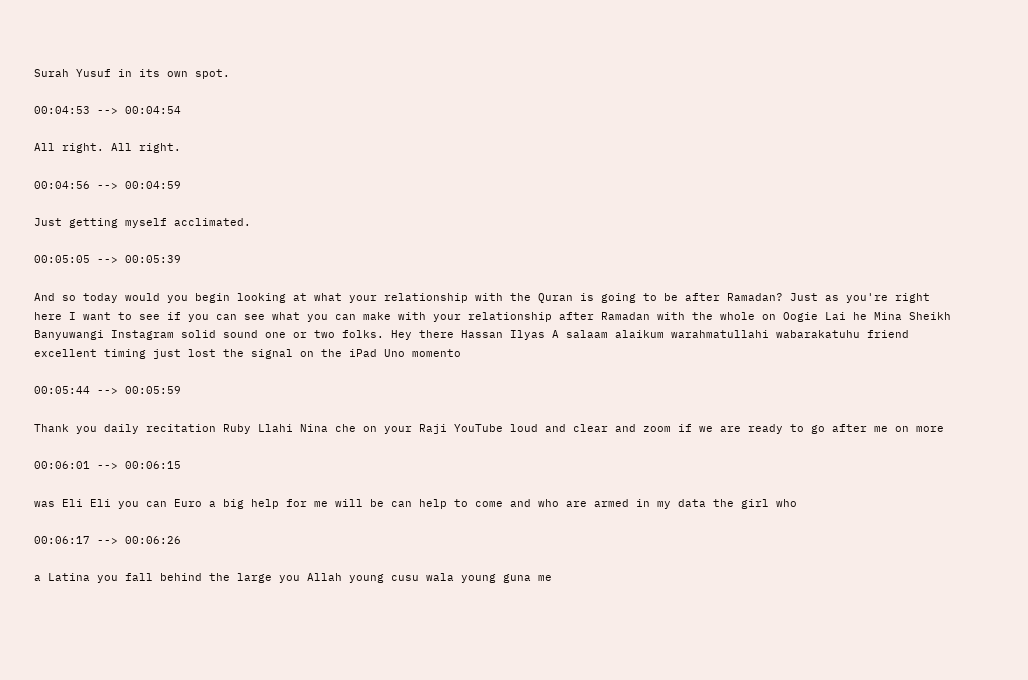Surah Yusuf in its own spot.

00:04:53 --> 00:04:54

All right. All right.

00:04:56 --> 00:04:59

Just getting myself acclimated.

00:05:05 --> 00:05:39

And so today would you begin looking at what your relationship with the Quran is going to be after Ramadan? Just as you're right here I want to see if you can see what you can make with your relationship after Ramadan with the whole on Oogie Lai he Mina Sheikh Banyuwangi Instagram solid sound one or two folks. Hey there Hassan Ilyas A salaam alaikum warahmatullahi wabarakatuhu friend excellent timing just lost the signal on the iPad Uno momento

00:05:44 --> 00:05:59

Thank you daily recitation Ruby Llahi Nina che on your Raji YouTube loud and clear and zoom if we are ready to go after me on more

00:06:01 --> 00:06:15

was Eli Eli you can Euro a big help for me will be can help to come and who are armed in my data the girl who

00:06:17 --> 00:06:26

a Latina you fall behind the large you Allah young cusu wala young guna me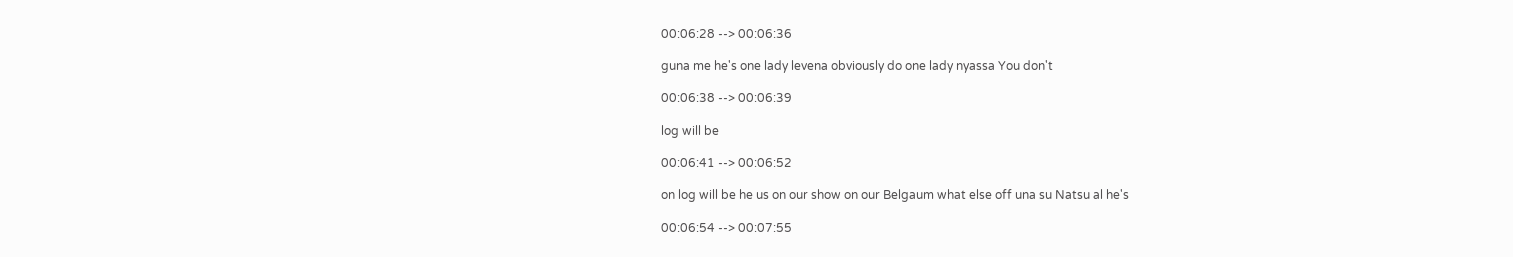00:06:28 --> 00:06:36

guna me he's one lady levena obviously do one lady nyassa You don't

00:06:38 --> 00:06:39

log will be

00:06:41 --> 00:06:52

on log will be he us on our show on our Belgaum what else off una su Natsu al he's

00:06:54 --> 00:07:55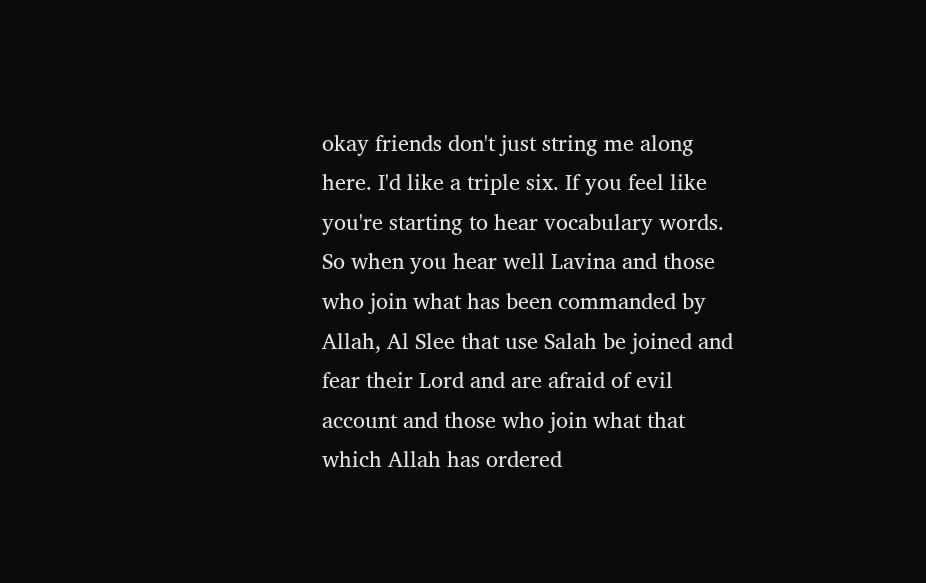okay friends don't just string me along here. I'd like a triple six. If you feel like you're starting to hear vocabulary words. So when you hear well Lavina and those who join what has been commanded by Allah, Al Slee that use Salah be joined and fear their Lord and are afraid of evil account and those who join what that which Allah has ordered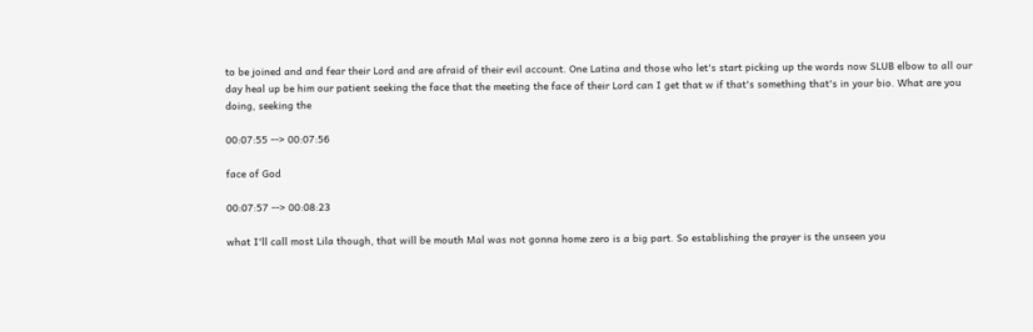to be joined and and fear their Lord and are afraid of their evil account. One Latina and those who let's start picking up the words now SLUB elbow to all our day heal up be him our patient seeking the face that the meeting the face of their Lord can I get that w if that's something that's in your bio. What are you doing, seeking the

00:07:55 --> 00:07:56

face of God

00:07:57 --> 00:08:23

what I'll call most Lila though, that will be mouth Mal was not gonna home zero is a big part. So establishing the prayer is the unseen you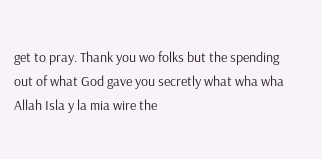get to pray. Thank you wo folks but the spending out of what God gave you secretly what wha wha Allah Isla y la mia wire the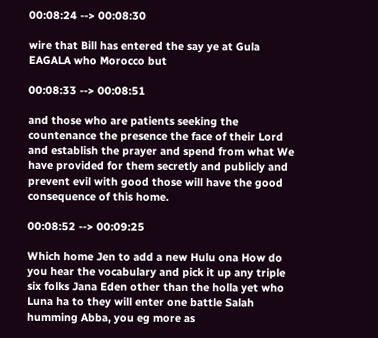00:08:24 --> 00:08:30

wire that Bill has entered the say ye at Gula EAGALA who Morocco but

00:08:33 --> 00:08:51

and those who are patients seeking the countenance the presence the face of their Lord and establish the prayer and spend from what We have provided for them secretly and publicly and prevent evil with good those will have the good consequence of this home.

00:08:52 --> 00:09:25

Which home Jen to add a new Hulu ona How do you hear the vocabulary and pick it up any triple six folks Jana Eden other than the holla yet who Luna ha to they will enter one battle Salah humming Abba, you eg more as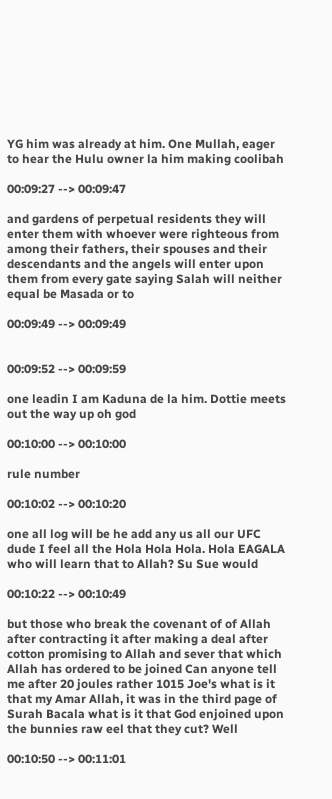YG him was already at him. One Mullah, eager to hear the Hulu owner la him making coolibah

00:09:27 --> 00:09:47

and gardens of perpetual residents they will enter them with whoever were righteous from among their fathers, their spouses and their descendants and the angels will enter upon them from every gate saying Salah will neither equal be Masada or to

00:09:49 --> 00:09:49


00:09:52 --> 00:09:59

one leadin I am Kaduna de la him. Dottie meets out the way up oh god

00:10:00 --> 00:10:00

rule number

00:10:02 --> 00:10:20

one all log will be he add any us all our UFC dude I feel all the Hola Hola Hola. Hola EAGALA who will learn that to Allah? Su Sue would

00:10:22 --> 00:10:49

but those who break the covenant of of Allah after contracting it after making a deal after cotton promising to Allah and sever that which Allah has ordered to be joined Can anyone tell me after 20 joules rather 1015 Joe's what is it that my Amar Allah, it was in the third page of Surah Bacala what is it that God enjoined upon the bunnies raw eel that they cut? Well

00:10:50 --> 00:11:01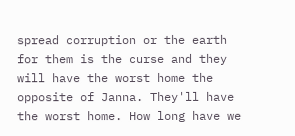spread corruption or the earth for them is the curse and they will have the worst home the opposite of Janna. They'll have the worst home. How long have we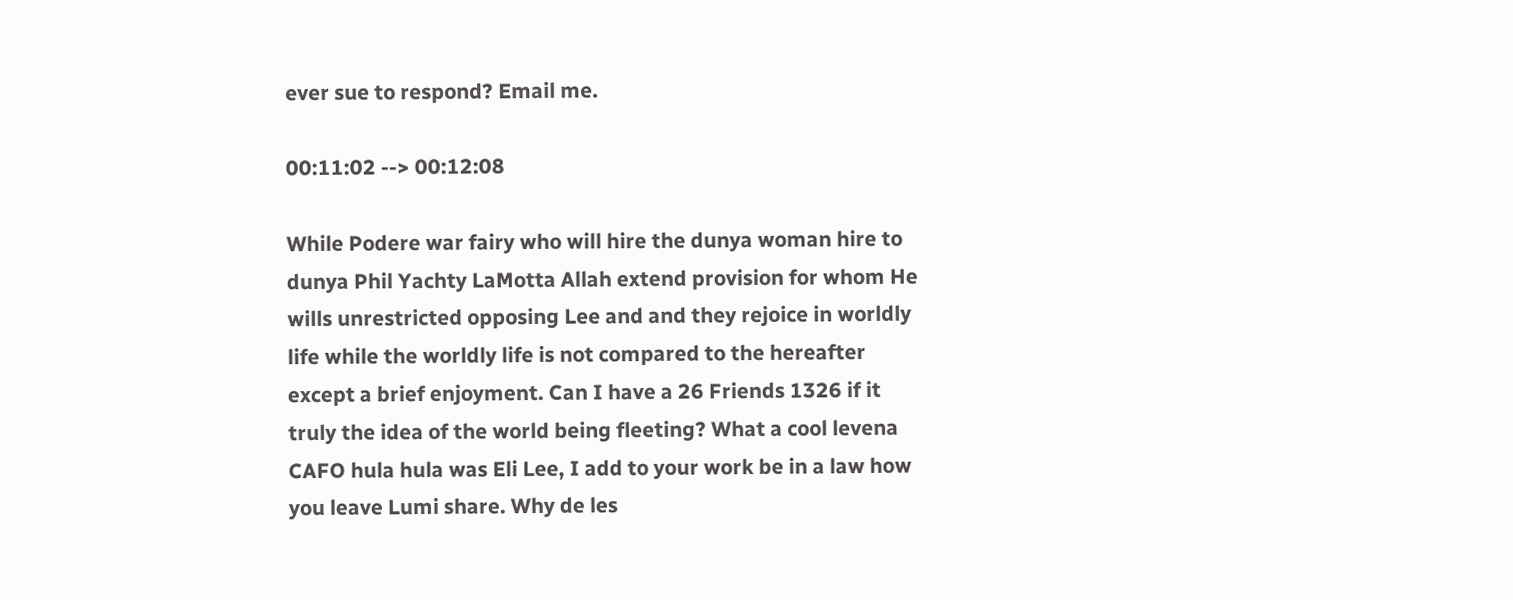ever sue to respond? Email me.

00:11:02 --> 00:12:08

While Podere war fairy who will hire the dunya woman hire to dunya Phil Yachty LaMotta Allah extend provision for whom He wills unrestricted opposing Lee and and they rejoice in worldly life while the worldly life is not compared to the hereafter except a brief enjoyment. Can I have a 26 Friends 1326 if it truly the idea of the world being fleeting? What a cool levena CAFO hula hula was Eli Lee, I add to your work be in a law how you leave Lumi share. Why de les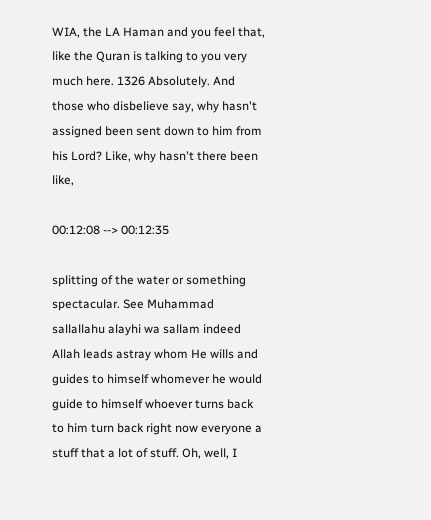WIA, the LA Haman and you feel that, like the Quran is talking to you very much here. 1326 Absolutely. And those who disbelieve say, why hasn't assigned been sent down to him from his Lord? Like, why hasn't there been like,

00:12:08 --> 00:12:35

splitting of the water or something spectacular. See Muhammad sallallahu alayhi wa sallam indeed Allah leads astray whom He wills and guides to himself whomever he would guide to himself whoever turns back to him turn back right now everyone a stuff that a lot of stuff. Oh, well, I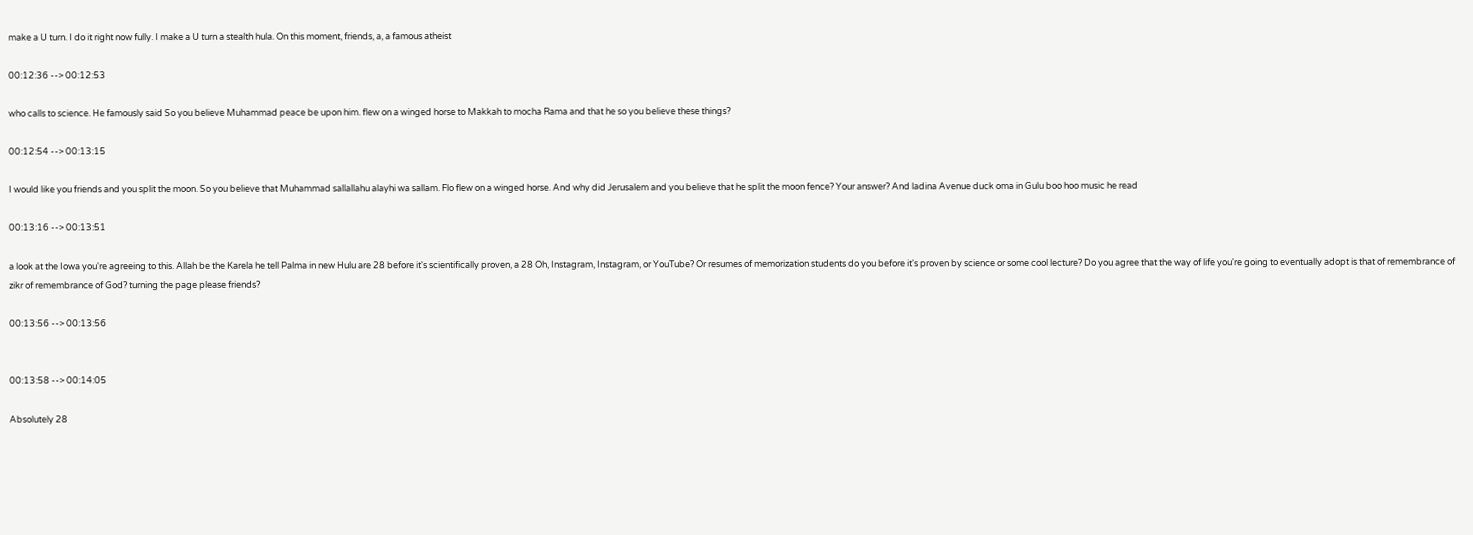make a U turn. I do it right now fully. I make a U turn a stealth hula. On this moment, friends, a, a famous atheist

00:12:36 --> 00:12:53

who calls to science. He famously said So you believe Muhammad peace be upon him. flew on a winged horse to Makkah to mocha Rama and that he so you believe these things?

00:12:54 --> 00:13:15

I would like you friends and you split the moon. So you believe that Muhammad sallallahu alayhi wa sallam. Flo flew on a winged horse. And why did Jerusalem and you believe that he split the moon fence? Your answer? And ladina Avenue duck oma in Gulu boo hoo music he read

00:13:16 --> 00:13:51

a look at the Iowa you're agreeing to this. Allah be the Karela he tell Palma in new Hulu are 28 before it's scientifically proven, a 28 Oh, Instagram, Instagram, or YouTube? Or resumes of memorization students do you before it's proven by science or some cool lecture? Do you agree that the way of life you're going to eventually adopt is that of remembrance of zikr of remembrance of God? turning the page please friends?

00:13:56 --> 00:13:56


00:13:58 --> 00:14:05

Absolutely 28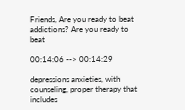Friends, Are you ready to beat addictions? Are you ready to beat

00:14:06 --> 00:14:29

depressions anxieties, with counseling, proper therapy that includes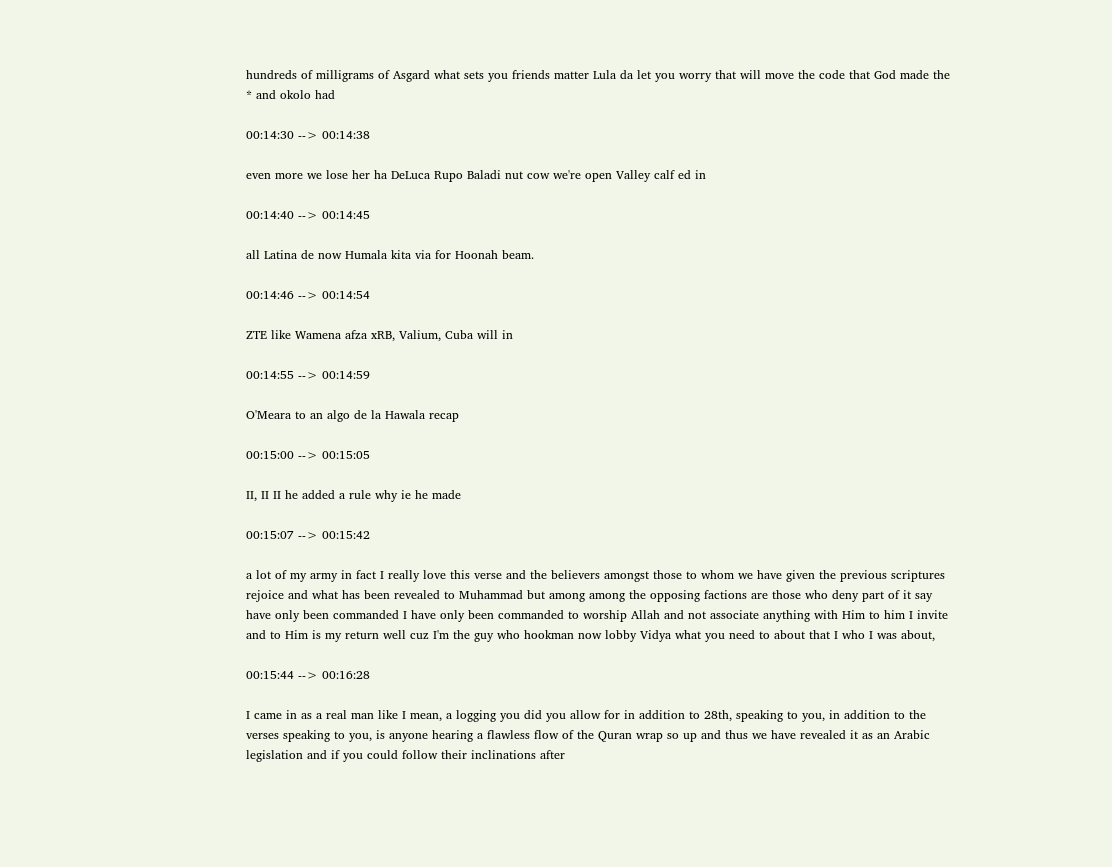hundreds of milligrams of Asgard what sets you friends matter Lula da let you worry that will move the code that God made the * and okolo had

00:14:30 --> 00:14:38

even more we lose her ha DeLuca Rupo Baladi nut cow we're open Valley calf ed in

00:14:40 --> 00:14:45

all Latina de now Humala kita via for Hoonah beam.

00:14:46 --> 00:14:54

ZTE like Wamena afza xRB, Valium, Cuba will in

00:14:55 --> 00:14:59

O'Meara to an algo de la Hawala recap

00:15:00 --> 00:15:05

II, II II he added a rule why ie he made

00:15:07 --> 00:15:42

a lot of my army in fact I really love this verse and the believers amongst those to whom we have given the previous scriptures rejoice and what has been revealed to Muhammad but among among the opposing factions are those who deny part of it say have only been commanded I have only been commanded to worship Allah and not associate anything with Him to him I invite and to Him is my return well cuz I'm the guy who hookman now lobby Vidya what you need to about that I who I was about,

00:15:44 --> 00:16:28

I came in as a real man like I mean, a logging you did you allow for in addition to 28th, speaking to you, in addition to the verses speaking to you, is anyone hearing a flawless flow of the Quran wrap so up and thus we have revealed it as an Arabic legislation and if you could follow their inclinations after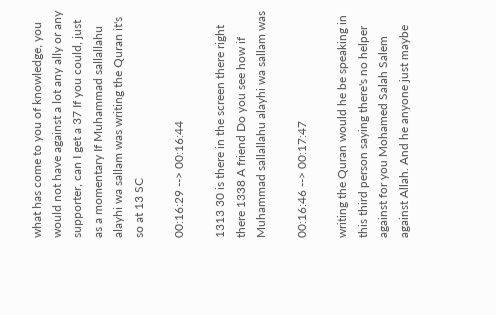what has come to you of knowledge, you would not have against a lot any ally or any supporter, can I get a 37 If you could, just as a momentary If Muhammad sallallahu alayhi wa sallam was writing the Quran it's so at 13 SC

00:16:29 --> 00:16:44

1313 30 is there in the screen there right there 1338 A friend Do you see how if Muhammad sallallahu alayhi wa sallam was

00:16:46 --> 00:17:47

writing the Quran would he be speaking in this third person saying there's no helper against for you Mohamed Salah Salem against Allah. And he anyone just maybe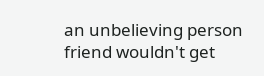an unbelieving person friend wouldn't get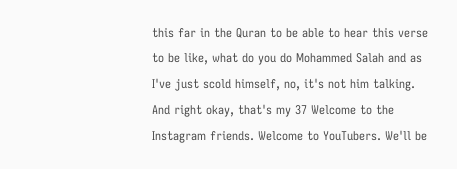this far in the Quran to be able to hear this verse to be like, what do you do Mohammed Salah and as I've just scold himself, no, it's not him talking. And right okay, that's my 37 Welcome to the Instagram friends. Welcome to YouTubers. We'll be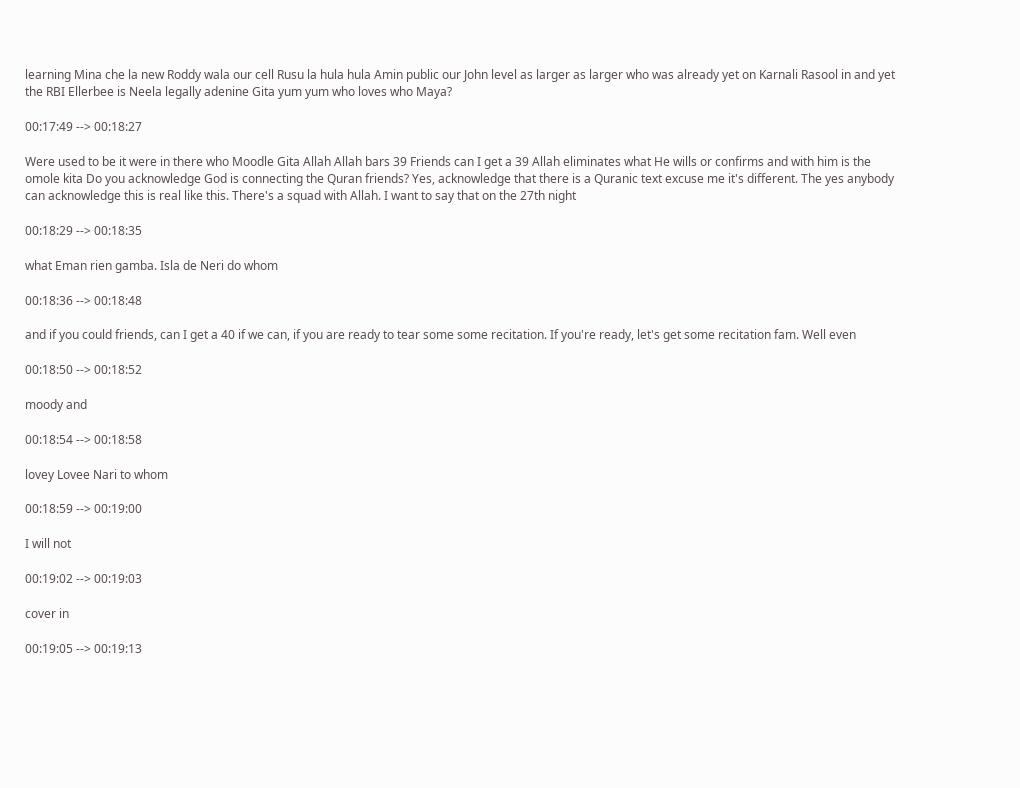learning Mina che la new Roddy wala our cell Rusu la hula hula Amin public our John level as larger as larger who was already yet on Karnali Rasool in and yet the RBI Ellerbee is Neela legally adenine Gita yum yum who loves who Maya?

00:17:49 --> 00:18:27

Were used to be it were in there who Moodle Gita Allah Allah bars 39 Friends can I get a 39 Allah eliminates what He wills or confirms and with him is the omole kita Do you acknowledge God is connecting the Quran friends? Yes, acknowledge that there is a Quranic text excuse me it's different. The yes anybody can acknowledge this is real like this. There's a squad with Allah. I want to say that on the 27th night

00:18:29 --> 00:18:35

what Eman rien gamba. Isla de Neri do whom

00:18:36 --> 00:18:48

and if you could friends, can I get a 40 if we can, if you are ready to tear some some recitation. If you're ready, let's get some recitation fam. Well even

00:18:50 --> 00:18:52

moody and

00:18:54 --> 00:18:58

lovey Lovee Nari to whom

00:18:59 --> 00:19:00

I will not

00:19:02 --> 00:19:03

cover in

00:19:05 --> 00:19:13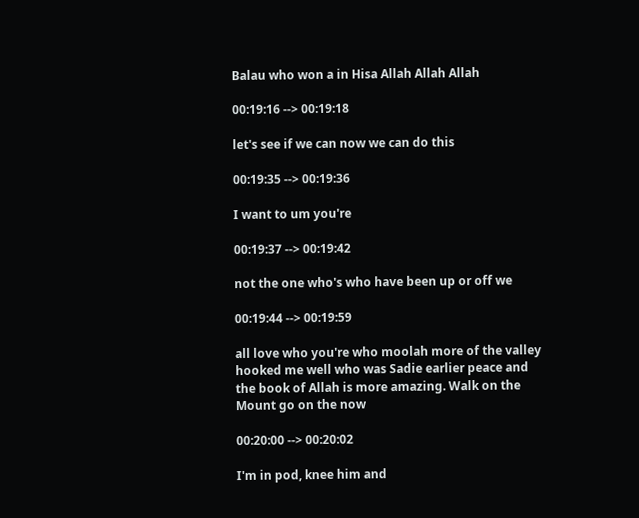Balau who won a in Hisa Allah Allah Allah

00:19:16 --> 00:19:18

let's see if we can now we can do this

00:19:35 --> 00:19:36

I want to um you're

00:19:37 --> 00:19:42

not the one who's who have been up or off we

00:19:44 --> 00:19:59

all love who you're who moolah more of the valley hooked me well who was Sadie earlier peace and the book of Allah is more amazing. Walk on the Mount go on the now

00:20:00 --> 00:20:02

I'm in pod, knee him and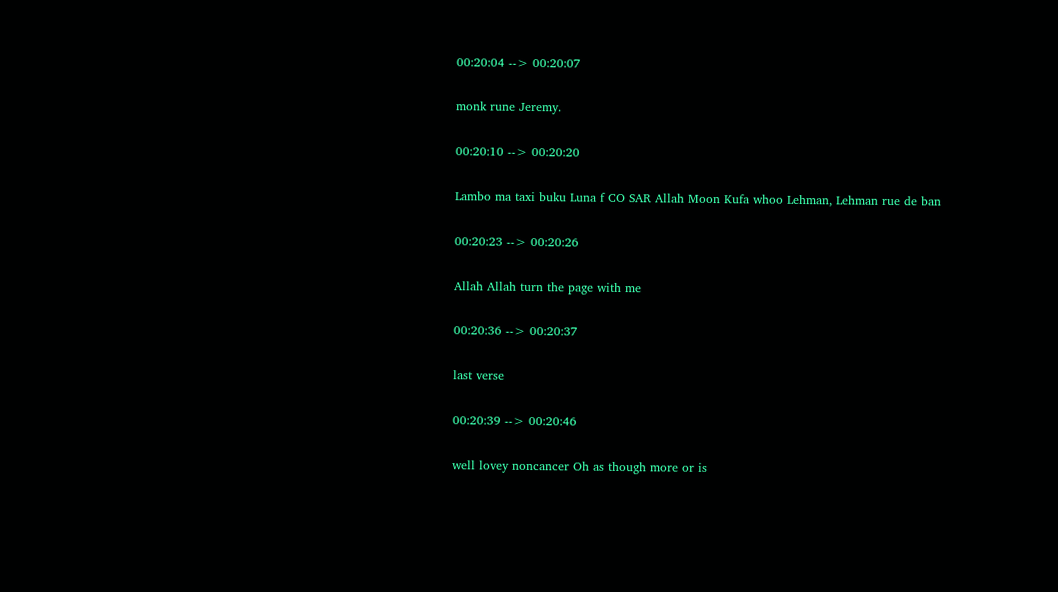00:20:04 --> 00:20:07

monk rune Jeremy.

00:20:10 --> 00:20:20

Lambo ma taxi buku Luna f CO SAR Allah Moon Kufa whoo Lehman, Lehman rue de ban

00:20:23 --> 00:20:26

Allah Allah turn the page with me

00:20:36 --> 00:20:37

last verse

00:20:39 --> 00:20:46

well lovey noncancer Oh as though more or is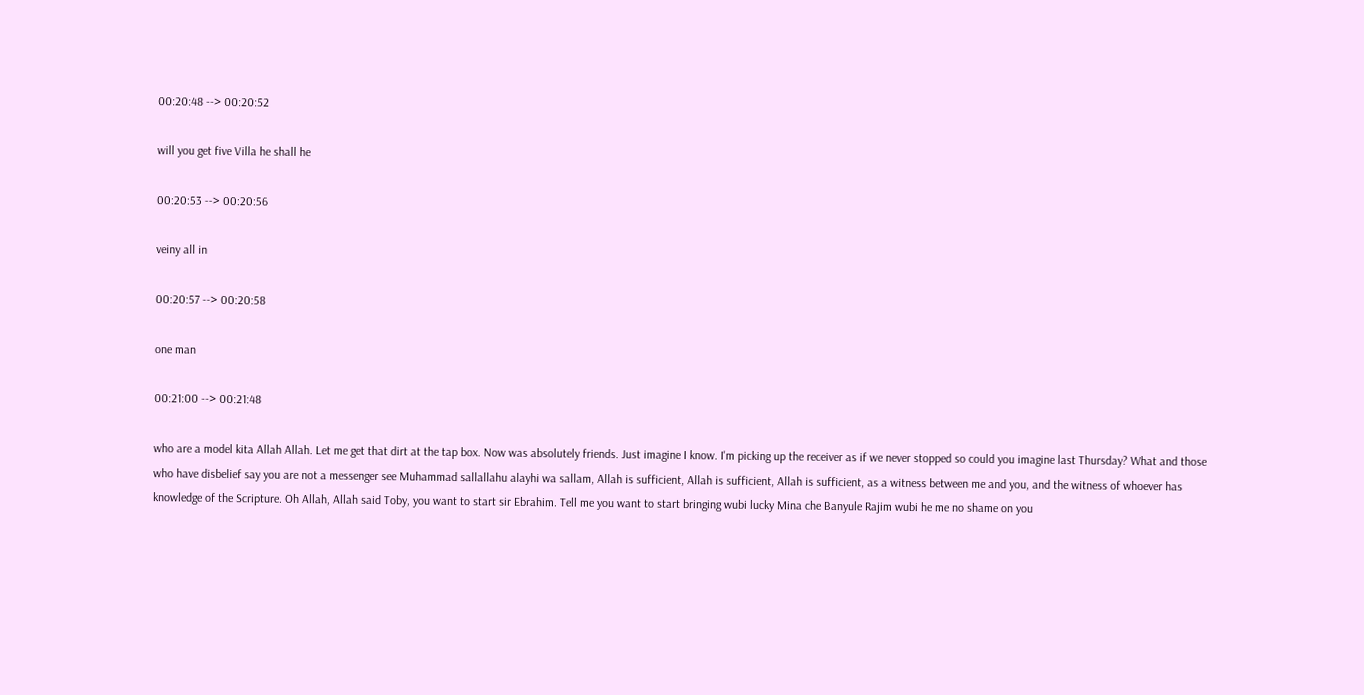00:20:48 --> 00:20:52

will you get five Villa he shall he

00:20:53 --> 00:20:56

veiny all in

00:20:57 --> 00:20:58

one man

00:21:00 --> 00:21:48

who are a model kita Allah Allah. Let me get that dirt at the tap box. Now was absolutely friends. Just imagine I know. I'm picking up the receiver as if we never stopped so could you imagine last Thursday? What and those who have disbelief say you are not a messenger see Muhammad sallallahu alayhi wa sallam, Allah is sufficient, Allah is sufficient, Allah is sufficient, as a witness between me and you, and the witness of whoever has knowledge of the Scripture. Oh Allah, Allah said Toby, you want to start sir Ebrahim. Tell me you want to start bringing wubi lucky Mina che Banyule Rajim wubi he me no shame on you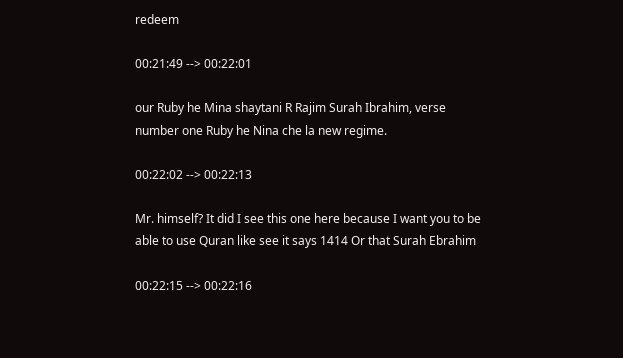redeem

00:21:49 --> 00:22:01

our Ruby he Mina shaytani R Rajim Surah Ibrahim, verse number one Ruby he Nina che la new regime.

00:22:02 --> 00:22:13

Mr. himself? It did I see this one here because I want you to be able to use Quran like see it says 1414 Or that Surah Ebrahim

00:22:15 --> 00:22:16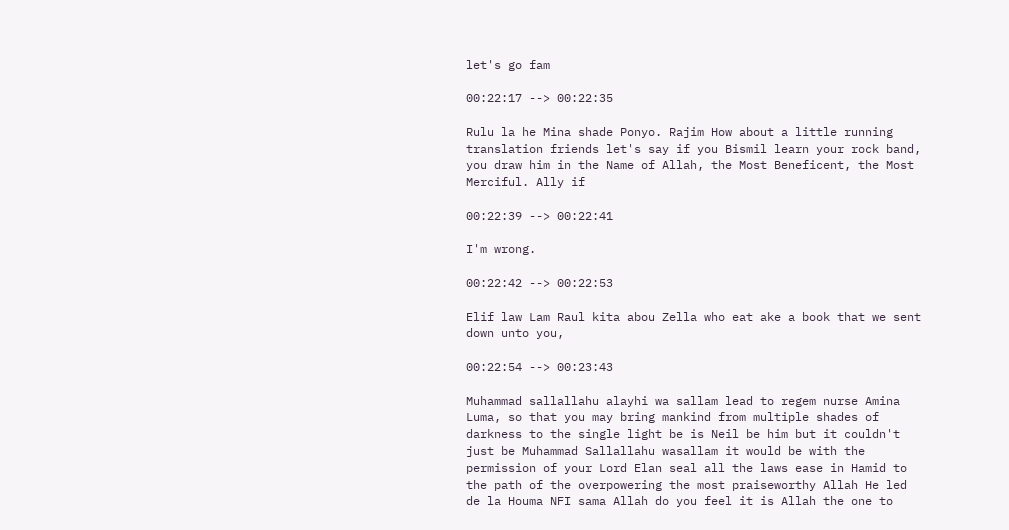let's go fam

00:22:17 --> 00:22:35

Rulu la he Mina shade Ponyo. Rajim How about a little running translation friends let's say if you Bismil learn your rock band, you draw him in the Name of Allah, the Most Beneficent, the Most Merciful. Ally if

00:22:39 --> 00:22:41

I'm wrong.

00:22:42 --> 00:22:53

Elif law Lam Raul kita abou Zella who eat ake a book that we sent down unto you,

00:22:54 --> 00:23:43

Muhammad sallallahu alayhi wa sallam lead to regem nurse Amina Luma, so that you may bring mankind from multiple shades of darkness to the single light be is Neil be him but it couldn't just be Muhammad Sallallahu wasallam it would be with the permission of your Lord Elan seal all the laws ease in Hamid to the path of the overpowering the most praiseworthy Allah He led de la Houma NFI sama Allah do you feel it is Allah the one to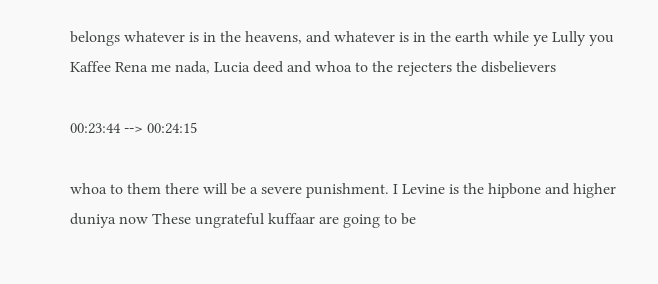belongs whatever is in the heavens, and whatever is in the earth while ye Lully you Kaffee Rena me nada, Lucia deed and whoa to the rejecters the disbelievers

00:23:44 --> 00:24:15

whoa to them there will be a severe punishment. I Levine is the hipbone and higher duniya now These ungrateful kuffaar are going to be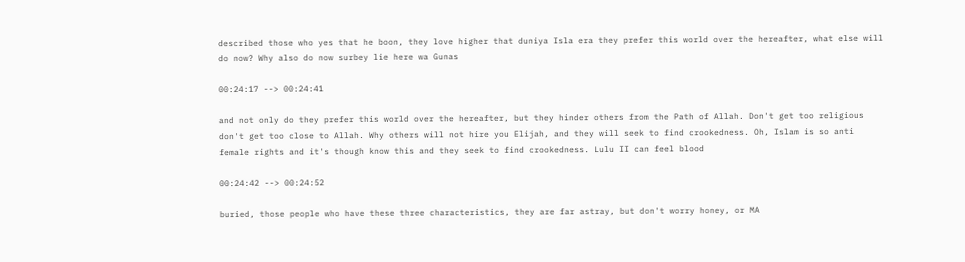described those who yes that he boon, they love higher that duniya Isla era they prefer this world over the hereafter, what else will do now? Why also do now surbey lie here wa Gunas

00:24:17 --> 00:24:41

and not only do they prefer this world over the hereafter, but they hinder others from the Path of Allah. Don't get too religious don't get too close to Allah. Why others will not hire you Elijah, and they will seek to find crookedness. Oh, Islam is so anti female rights and it's though know this and they seek to find crookedness. Lulu II can feel blood

00:24:42 --> 00:24:52

buried, those people who have these three characteristics, they are far astray, but don't worry honey, or MA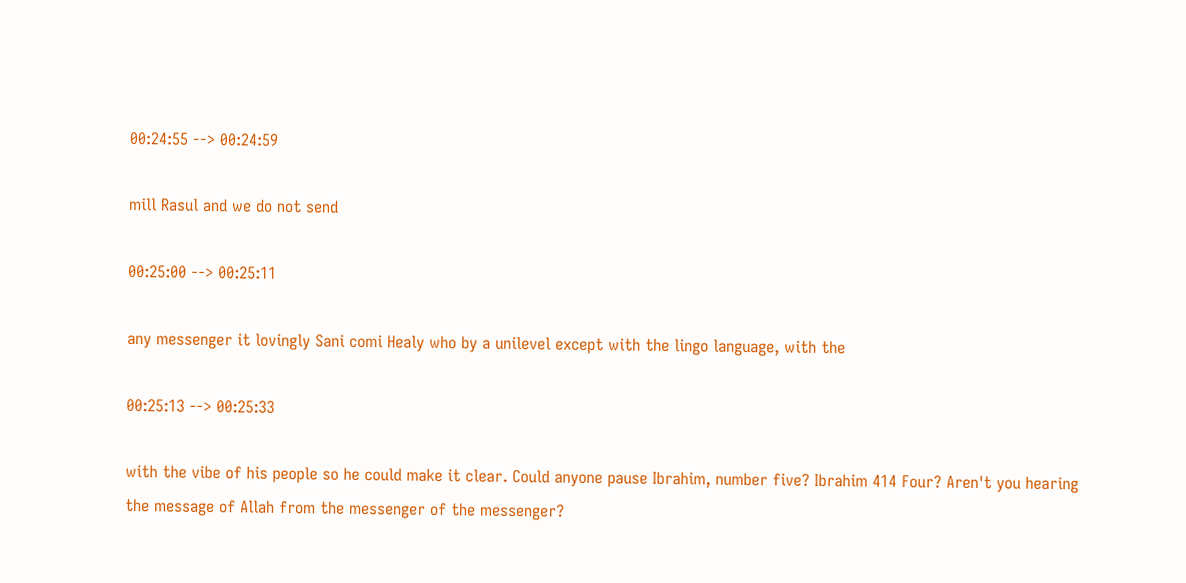00:24:55 --> 00:24:59

mill Rasul and we do not send

00:25:00 --> 00:25:11

any messenger it lovingly Sani comi Healy who by a unilevel except with the lingo language, with the

00:25:13 --> 00:25:33

with the vibe of his people so he could make it clear. Could anyone pause Ibrahim, number five? Ibrahim 414 Four? Aren't you hearing the message of Allah from the messenger of the messenger?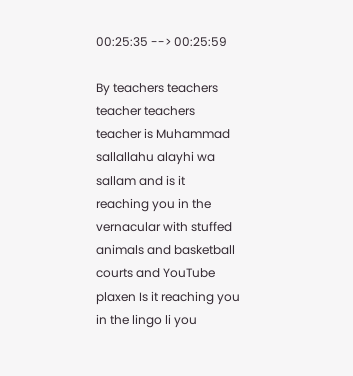00:25:35 --> 00:25:59

By teachers teachers teacher teachers teacher is Muhammad sallallahu alayhi wa sallam and is it reaching you in the vernacular with stuffed animals and basketball courts and YouTube plaxen Is it reaching you in the lingo li you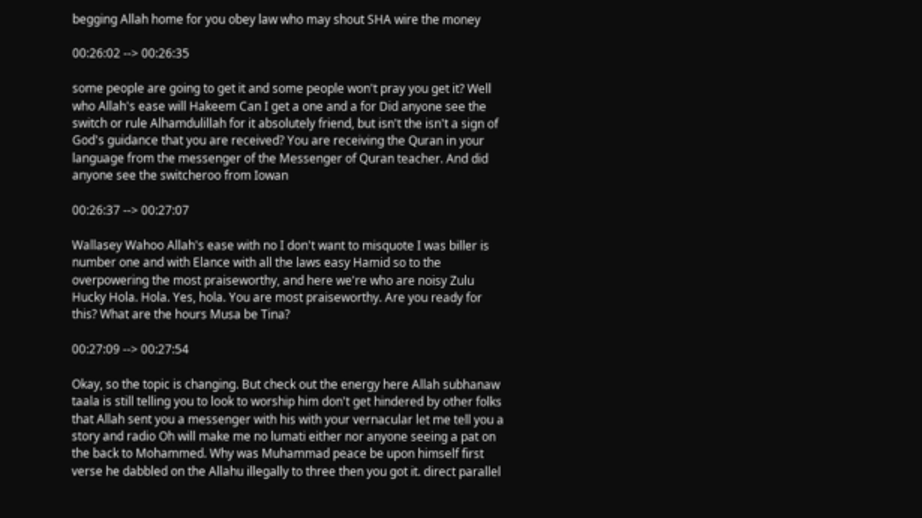begging Allah home for you obey law who may shout SHA wire the money

00:26:02 --> 00:26:35

some people are going to get it and some people won't pray you get it? Well who Allah's ease will Hakeem Can I get a one and a for Did anyone see the switch or rule Alhamdulillah for it absolutely friend, but isn't the isn't a sign of God's guidance that you are received? You are receiving the Quran in your language from the messenger of the Messenger of Quran teacher. And did anyone see the switcheroo from Iowan

00:26:37 --> 00:27:07

Wallasey Wahoo Allah's ease with no I don't want to misquote I was biller is number one and with Elance with all the laws easy Hamid so to the overpowering the most praiseworthy, and here we're who are noisy Zulu Hucky Hola. Hola. Yes, hola. You are most praiseworthy. Are you ready for this? What are the hours Musa be Tina?

00:27:09 --> 00:27:54

Okay, so the topic is changing. But check out the energy here Allah subhanaw taala is still telling you to look to worship him don't get hindered by other folks that Allah sent you a messenger with his with your vernacular let me tell you a story and radio Oh will make me no lumati either nor anyone seeing a pat on the back to Mohammed. Why was Muhammad peace be upon himself first verse he dabbled on the Allahu illegally to three then you got it. direct parallel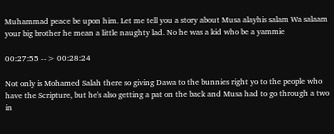Muhammad peace be upon him. Let me tell you a story about Musa alayhis salam Wa salaam your big brother he mean a little naughty lad. No he was a kid who be a yammie

00:27:55 --> 00:28:24

Not only is Mohamed Salah there so giving Dawa to the bunnies right yo to the people who have the Scripture, but he's also getting a pat on the back and Musa had to go through a two in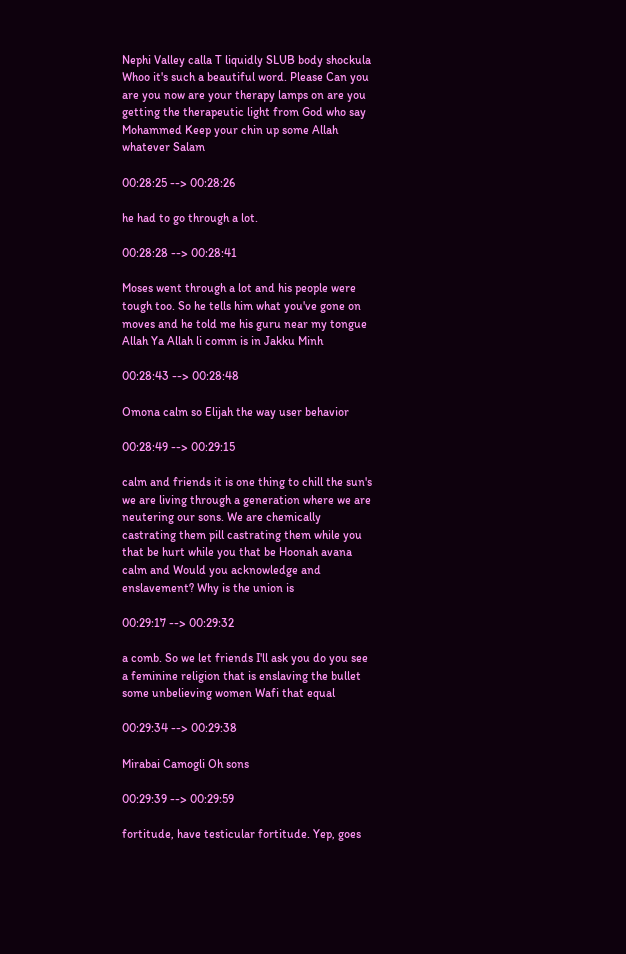Nephi Valley calla T liquidly SLUB body shockula Whoo it's such a beautiful word. Please Can you are you now are your therapy lamps on are you getting the therapeutic light from God who say Mohammed Keep your chin up some Allah whatever Salam

00:28:25 --> 00:28:26

he had to go through a lot.

00:28:28 --> 00:28:41

Moses went through a lot and his people were tough too. So he tells him what you've gone on moves and he told me his guru near my tongue Allah Ya Allah li comm is in Jakku Minh

00:28:43 --> 00:28:48

Omona calm so Elijah the way user behavior

00:28:49 --> 00:29:15

calm and friends it is one thing to chill the sun's we are living through a generation where we are neutering our sons. We are chemically castrating them pill castrating them while you that be hurt while you that be Hoonah avana calm and Would you acknowledge and enslavement? Why is the union is

00:29:17 --> 00:29:32

a comb. So we let friends I'll ask you do you see a feminine religion that is enslaving the bullet some unbelieving women Wafi that equal

00:29:34 --> 00:29:38

Mirabai Camogli Oh sons

00:29:39 --> 00:29:59

fortitude, have testicular fortitude. Yep, goes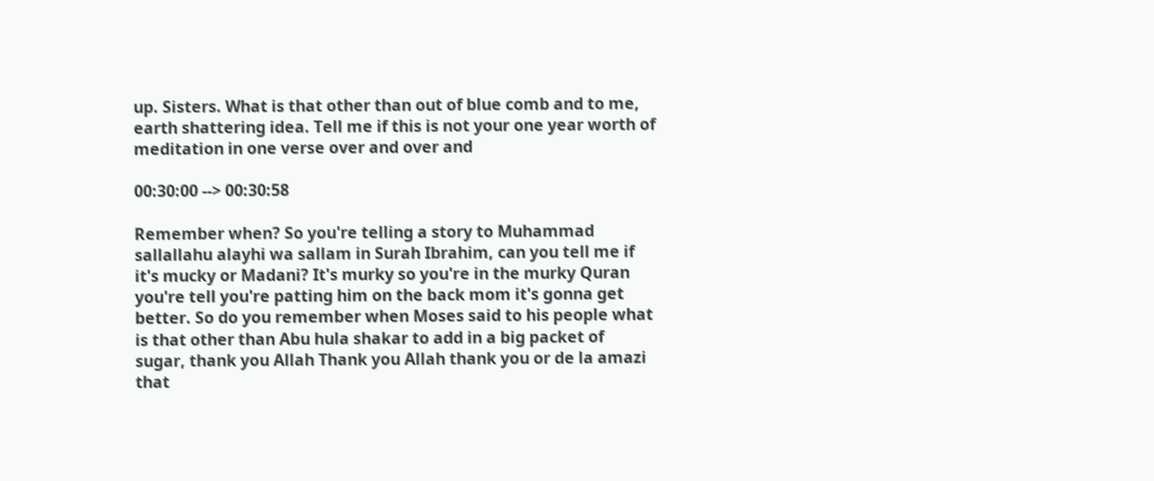up. Sisters. What is that other than out of blue comb and to me, earth shattering idea. Tell me if this is not your one year worth of meditation in one verse over and over and

00:30:00 --> 00:30:58

Remember when? So you're telling a story to Muhammad sallallahu alayhi wa sallam in Surah Ibrahim, can you tell me if it's mucky or Madani? It's murky so you're in the murky Quran you're tell you're patting him on the back mom it's gonna get better. So do you remember when Moses said to his people what is that other than Abu hula shakar to add in a big packet of sugar, thank you Allah Thank you Allah thank you or de la amazi that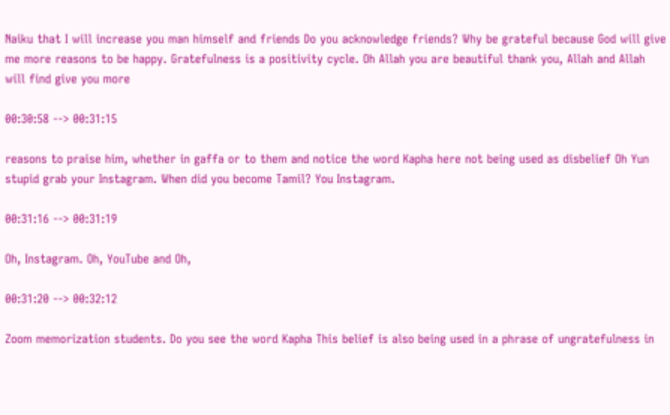Naiku that I will increase you man himself and friends Do you acknowledge friends? Why be grateful because God will give me more reasons to be happy. Gratefulness is a positivity cycle. Oh Allah you are beautiful thank you, Allah and Allah will find give you more

00:30:58 --> 00:31:15

reasons to praise him, whether in gaffa or to them and notice the word Kapha here not being used as disbelief Oh Yun stupid grab your Instagram. When did you become Tamil? You Instagram.

00:31:16 --> 00:31:19

Oh, Instagram. Oh, YouTube and Oh,

00:31:20 --> 00:32:12

Zoom memorization students. Do you see the word Kapha This belief is also being used in a phrase of ungratefulness in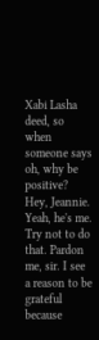Xabi Lasha deed, so when someone says oh, why be positive? Hey, Jeannie. Yeah, he's me. Try not to do that. Pardon me, sir. I see a reason to be grateful because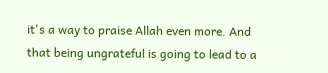it's a way to praise Allah even more. And that being ungrateful is going to lead to a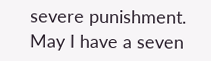severe punishment. May I have a seven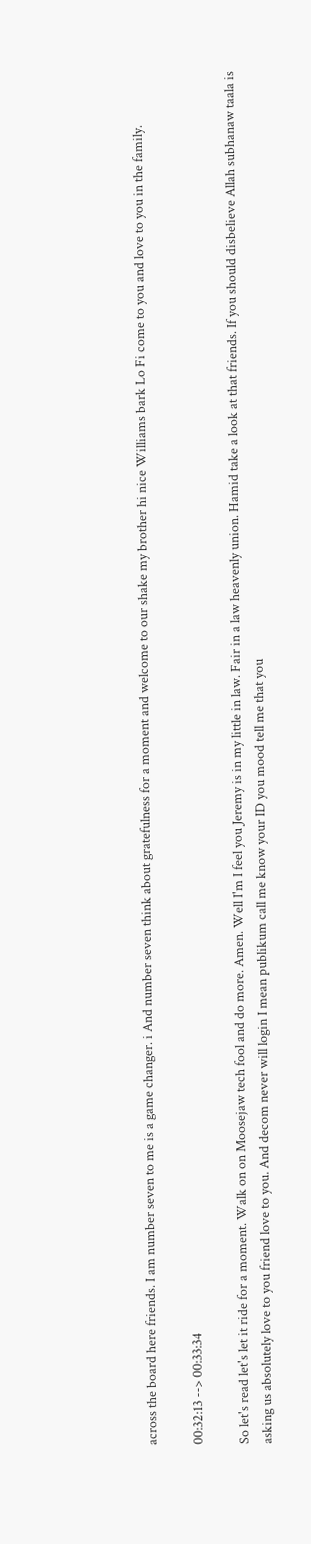across the board here friends. I am number seven to me is a game changer. i And number seven think about gratefulness for a moment and welcome to our shake my brother hi nice Williams bark Lo Fi come to you and love to you in the family.

00:32:13 --> 00:33:34

So let's read let's let it ride for a moment. Walk on on Moosejaw tech fool and do more. Amen. Well I'm I feel you Jeremy is in my little in law. Fair in a law heavenly union. Hamid take a look at that friends. If you should disbelieve Allah subhanaw taala is asking us absolutely love to you friend love to you. And decom never will login I mean publikum call me know your ID you mood tell me that you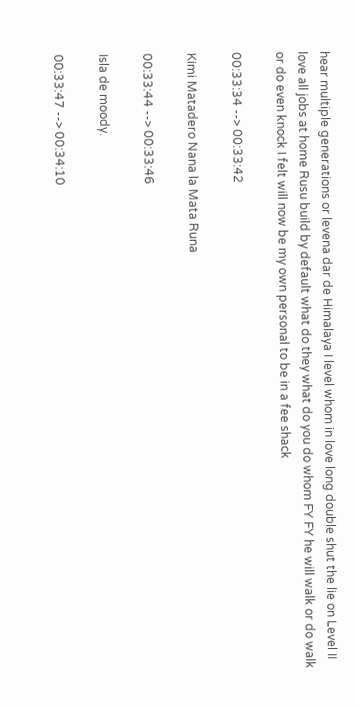hear multiple generations or levena dar de Himalaya I level whom in love long double shut the lie on Level II love all jobs at home Rusu build by default what do they what do you do whom FY FY he will walk or do walk or do even knock I felt will now be my own personal to be in a fee shack

00:33:34 --> 00:33:42

Kimi Matadero Nana la Mata Runa

00:33:44 --> 00:33:46

Isla de moody.

00:33:47 --> 00:34:10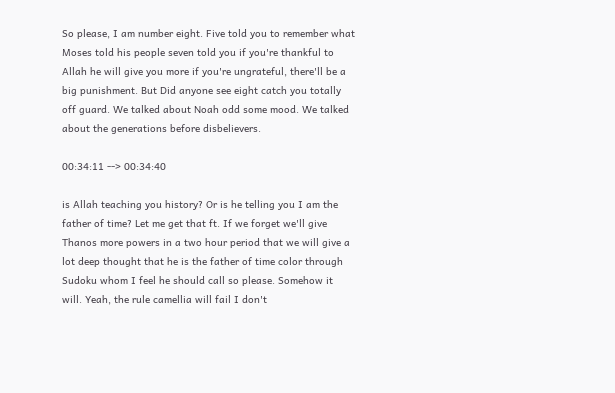So please, I am number eight. Five told you to remember what Moses told his people seven told you if you're thankful to Allah he will give you more if you're ungrateful, there'll be a big punishment. But Did anyone see eight catch you totally off guard. We talked about Noah odd some mood. We talked about the generations before disbelievers.

00:34:11 --> 00:34:40

is Allah teaching you history? Or is he telling you I am the father of time? Let me get that ft. If we forget we'll give Thanos more powers in a two hour period that we will give a lot deep thought that he is the father of time color through Sudoku whom I feel he should call so please. Somehow it will. Yeah, the rule camellia will fail I don't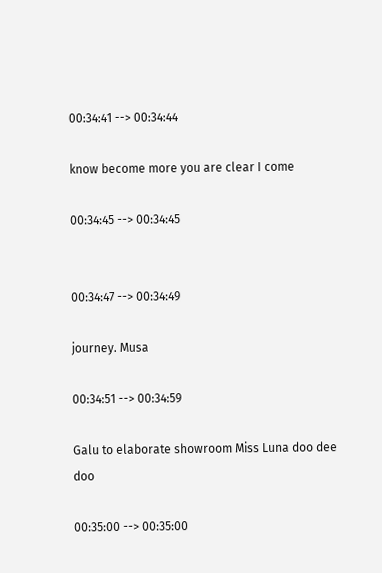00:34:41 --> 00:34:44

know become more you are clear I come

00:34:45 --> 00:34:45


00:34:47 --> 00:34:49

journey. Musa

00:34:51 --> 00:34:59

Galu to elaborate showroom Miss Luna doo dee doo

00:35:00 --> 00:35:00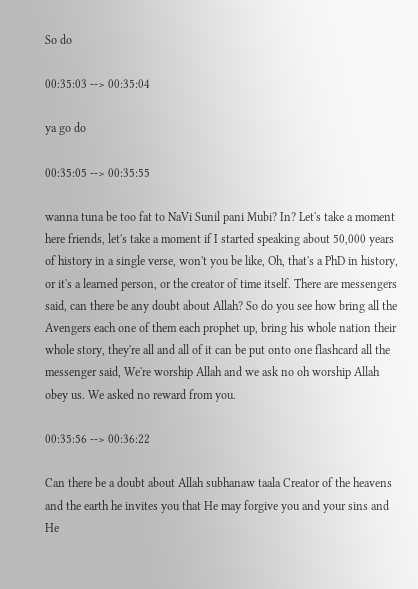So do

00:35:03 --> 00:35:04

ya go do

00:35:05 --> 00:35:55

wanna tuna be too fat to NaVi Sunil pani Mubi? In? Let's take a moment here friends, let's take a moment if I started speaking about 50,000 years of history in a single verse, won't you be like, Oh, that's a PhD in history, or it's a learned person, or the creator of time itself. There are messengers said, can there be any doubt about Allah? So do you see how bring all the Avengers each one of them each prophet up, bring his whole nation their whole story, they're all and all of it can be put onto one flashcard all the messenger said, We're worship Allah and we ask no oh worship Allah obey us. We asked no reward from you.

00:35:56 --> 00:36:22

Can there be a doubt about Allah subhanaw taala Creator of the heavens and the earth he invites you that He may forgive you and your sins and He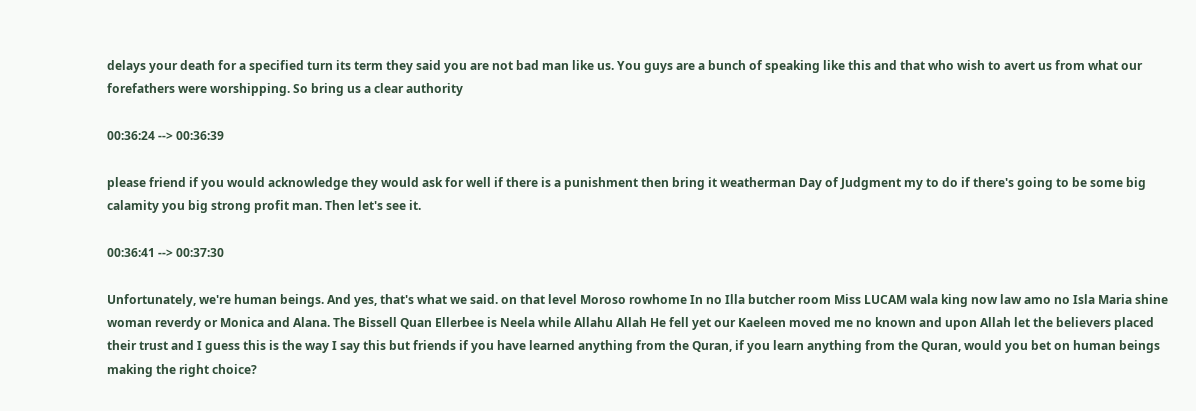delays your death for a specified turn its term they said you are not bad man like us. You guys are a bunch of speaking like this and that who wish to avert us from what our forefathers were worshipping. So bring us a clear authority

00:36:24 --> 00:36:39

please friend if you would acknowledge they would ask for well if there is a punishment then bring it weatherman Day of Judgment my to do if there's going to be some big calamity you big strong profit man. Then let's see it.

00:36:41 --> 00:37:30

Unfortunately, we're human beings. And yes, that's what we said. on that level Moroso rowhome In no Illa butcher room Miss LUCAM wala king now law amo no Isla Maria shine woman reverdy or Monica and Alana. The Bissell Quan Ellerbee is Neela while Allahu Allah He fell yet our Kaeleen moved me no known and upon Allah let the believers placed their trust and I guess this is the way I say this but friends if you have learned anything from the Quran, if you learn anything from the Quran, would you bet on human beings making the right choice?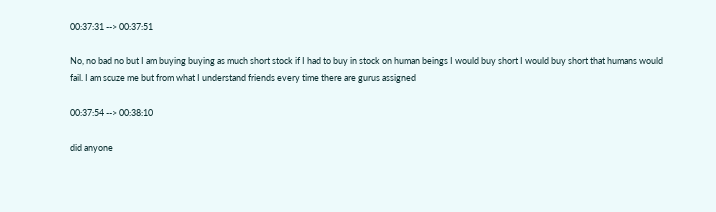00:37:31 --> 00:37:51

No, no bad no but I am buying buying as much short stock if I had to buy in stock on human beings I would buy short I would buy short that humans would fail. I am scuze me but from what I understand friends every time there are gurus assigned

00:37:54 --> 00:38:10

did anyone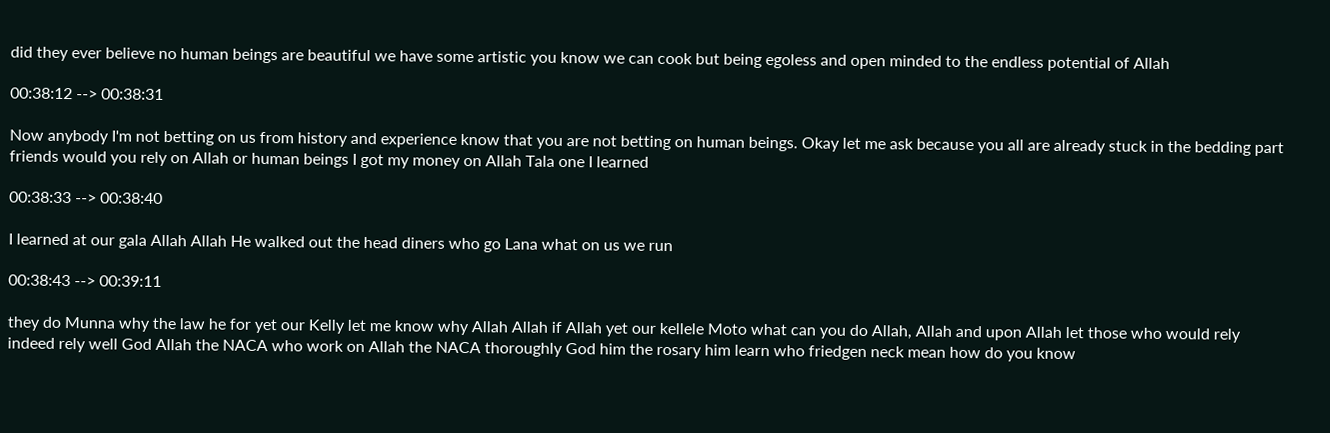did they ever believe no human beings are beautiful we have some artistic you know we can cook but being egoless and open minded to the endless potential of Allah

00:38:12 --> 00:38:31

Now anybody I'm not betting on us from history and experience know that you are not betting on human beings. Okay let me ask because you all are already stuck in the bedding part friends would you rely on Allah or human beings I got my money on Allah Tala one I learned

00:38:33 --> 00:38:40

I learned at our gala Allah Allah He walked out the head diners who go Lana what on us we run

00:38:43 --> 00:39:11

they do Munna why the law he for yet our Kelly let me know why Allah Allah if Allah yet our kellele Moto what can you do Allah, Allah and upon Allah let those who would rely indeed rely well God Allah the NACA who work on Allah the NACA thoroughly God him the rosary him learn who friedgen neck mean how do you know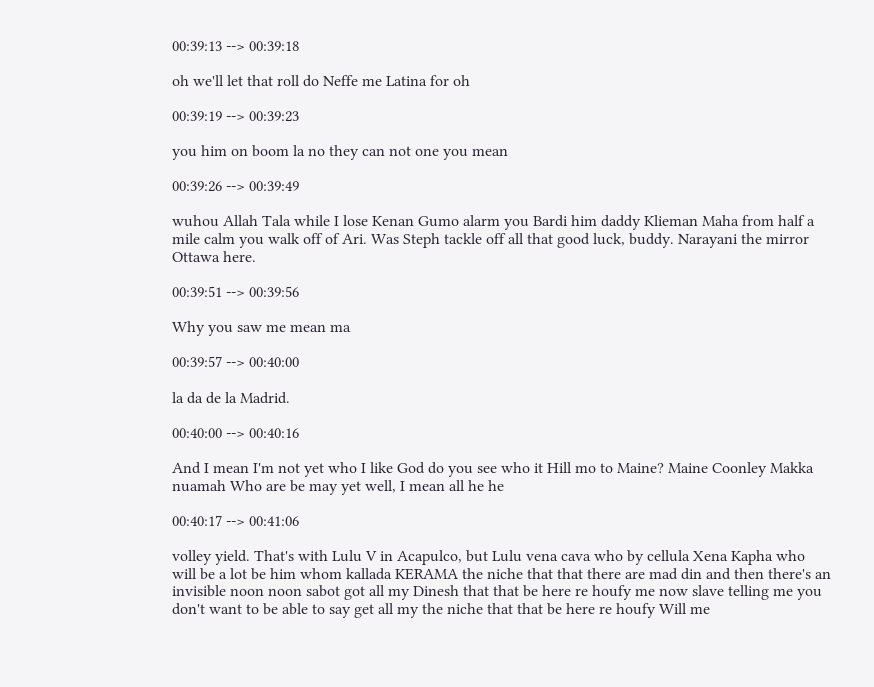00:39:13 --> 00:39:18

oh we'll let that roll do Neffe me Latina for oh

00:39:19 --> 00:39:23

you him on boom la no they can not one you mean

00:39:26 --> 00:39:49

wuhou Allah Tala while I lose Kenan Gumo alarm you Bardi him daddy Klieman Maha from half a mile calm you walk off of Ari. Was Steph tackle off all that good luck, buddy. Narayani the mirror Ottawa here.

00:39:51 --> 00:39:56

Why you saw me mean ma

00:39:57 --> 00:40:00

la da de la Madrid.

00:40:00 --> 00:40:16

And I mean I'm not yet who I like God do you see who it Hill mo to Maine? Maine Coonley Makka nuamah Who are be may yet well, I mean all he he

00:40:17 --> 00:41:06

volley yield. That's with Lulu V in Acapulco, but Lulu vena cava who by cellula Xena Kapha who will be a lot be him whom kallada KERAMA the niche that that there are mad din and then there's an invisible noon noon sabot got all my Dinesh that that be here re houfy me now slave telling me you don't want to be able to say get all my the niche that that be here re houfy Will me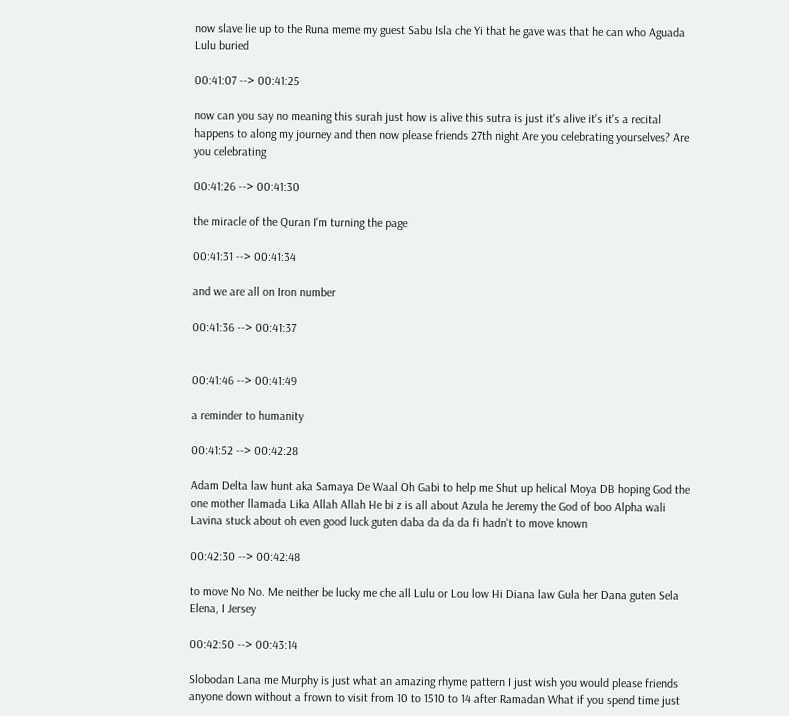now slave lie up to the Runa meme my guest Sabu Isla che Yi that he gave was that he can who Aguada Lulu buried

00:41:07 --> 00:41:25

now can you say no meaning this surah just how is alive this sutra is just it's alive it's it's a recital happens to along my journey and then now please friends 27th night Are you celebrating yourselves? Are you celebrating

00:41:26 --> 00:41:30

the miracle of the Quran I'm turning the page

00:41:31 --> 00:41:34

and we are all on Iron number

00:41:36 --> 00:41:37


00:41:46 --> 00:41:49

a reminder to humanity

00:41:52 --> 00:42:28

Adam Delta law hunt aka Samaya De Waal Oh Gabi to help me Shut up helical Moya DB hoping God the one mother llamada Lika Allah Allah He bi z is all about Azula he Jeremy the God of boo Alpha wali Lavina stuck about oh even good luck guten daba da da da fi hadn't to move known

00:42:30 --> 00:42:48

to move No No. Me neither be lucky me che all Lulu or Lou low Hi Diana law Gula her Dana guten Sela Elena, I Jersey

00:42:50 --> 00:43:14

Slobodan Lana me Murphy is just what an amazing rhyme pattern I just wish you would please friends anyone down without a frown to visit from 10 to 1510 to 14 after Ramadan What if you spend time just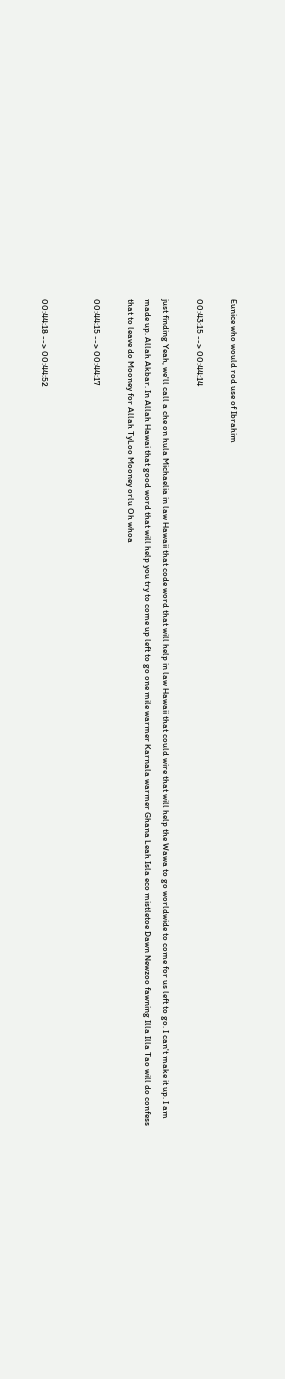Eunice who would rod use of Ibrahim

00:43:15 --> 00:44:14

just finding Yeah, we'll call a che on hula Michaelia in law Hawaii that code word that will help in law Hawaii that could wire that will help the Wawa to go worldwide to come for us left to go. I can't make it up. I am made up. Allah Akbar. In Allah Hawai that good word that will help you try to come up left to go one mile warmer Karnala warmer Ghana Leah Isla eco mistletoe Dawn Newzoo fawning Illa Illa Tao will do confess that to leave do Mooney for Allah TyLoo Mooney orlu Oh whoa

00:44:15 --> 00:44:17


00:44:18 --> 00:44:52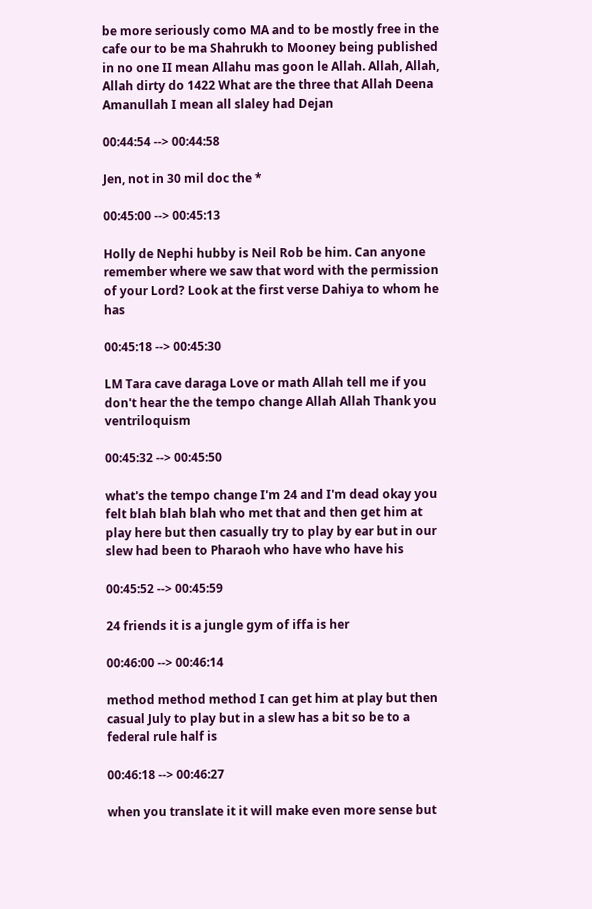be more seriously como MA and to be mostly free in the cafe our to be ma Shahrukh to Mooney being published in no one II mean Allahu mas goon le Allah. Allah, Allah, Allah dirty do 1422 What are the three that Allah Deena Amanullah I mean all slaley had Dejan

00:44:54 --> 00:44:58

Jen, not in 30 mil doc the *

00:45:00 --> 00:45:13

Holly de Nephi hubby is Neil Rob be him. Can anyone remember where we saw that word with the permission of your Lord? Look at the first verse Dahiya to whom he has

00:45:18 --> 00:45:30

LM Tara cave daraga Love or math Allah tell me if you don't hear the the tempo change Allah Allah Thank you ventriloquism

00:45:32 --> 00:45:50

what's the tempo change I'm 24 and I'm dead okay you felt blah blah blah who met that and then get him at play here but then casually try to play by ear but in our slew had been to Pharaoh who have who have his

00:45:52 --> 00:45:59

24 friends it is a jungle gym of iffa is her

00:46:00 --> 00:46:14

method method method I can get him at play but then casual July to play but in a slew has a bit so be to a federal rule half is

00:46:18 --> 00:46:27

when you translate it it will make even more sense but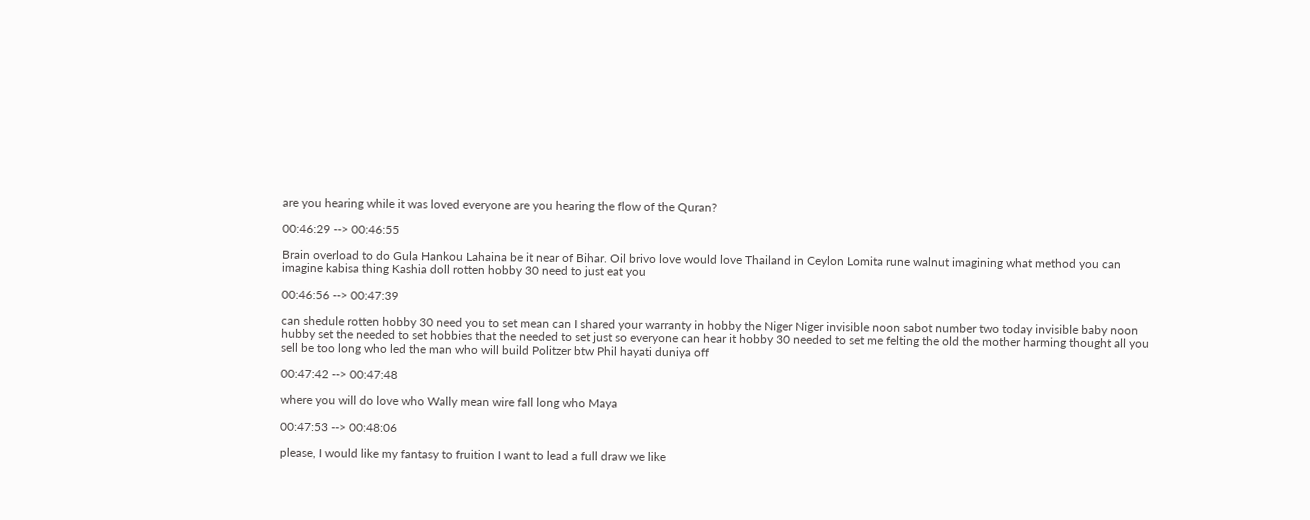are you hearing while it was loved everyone are you hearing the flow of the Quran?

00:46:29 --> 00:46:55

Brain overload to do Gula Hankou Lahaina be it near of Bihar. Oil brivo love would love Thailand in Ceylon Lomita rune walnut imagining what method you can imagine kabisa thing Kashia doll rotten hobby 30 need to just eat you

00:46:56 --> 00:47:39

can shedule rotten hobby 30 need you to set mean can I shared your warranty in hobby the Niger Niger invisible noon sabot number two today invisible baby noon hubby set the needed to set hobbies that the needed to set just so everyone can hear it hobby 30 needed to set me felting the old the mother harming thought all you sell be too long who led the man who will build Politzer btw Phil hayati duniya off

00:47:42 --> 00:47:48

where you will do love who Wally mean wire fall long who Maya

00:47:53 --> 00:48:06

please, I would like my fantasy to fruition I want to lead a full draw we like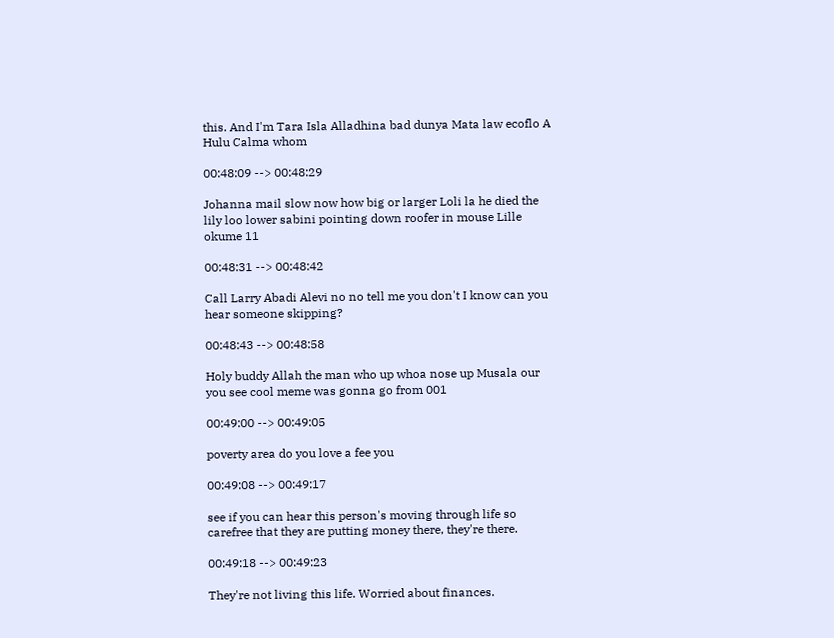this. And I'm Tara Isla Alladhina bad dunya Mata law ecoflo A Hulu Calma whom

00:48:09 --> 00:48:29

Johanna mail slow now how big or larger Loli la he died the lily loo lower sabini pointing down roofer in mouse Lille okume 11

00:48:31 --> 00:48:42

Call Larry Abadi Alevi no no tell me you don't I know can you hear someone skipping?

00:48:43 --> 00:48:58

Holy buddy Allah the man who up whoa nose up Musala our you see cool meme was gonna go from 001

00:49:00 --> 00:49:05

poverty area do you love a fee you

00:49:08 --> 00:49:17

see if you can hear this person's moving through life so carefree that they are putting money there, they're there.

00:49:18 --> 00:49:23

They're not living this life. Worried about finances.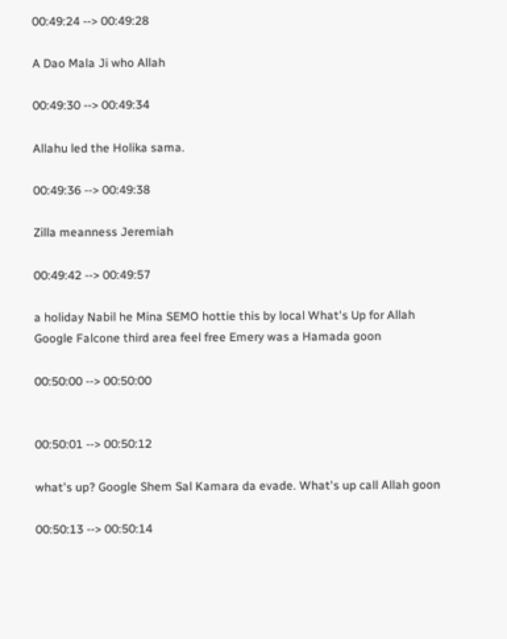00:49:24 --> 00:49:28

A Dao Mala Ji who Allah

00:49:30 --> 00:49:34

Allahu led the Holika sama.

00:49:36 --> 00:49:38

Zilla meanness Jeremiah

00:49:42 --> 00:49:57

a holiday Nabil he Mina SEMO hottie this by local What's Up for Allah Google Falcone third area feel free Emery was a Hamada goon

00:50:00 --> 00:50:00


00:50:01 --> 00:50:12

what's up? Google Shem Sal Kamara da evade. What's up call Allah goon

00:50:13 --> 00:50:14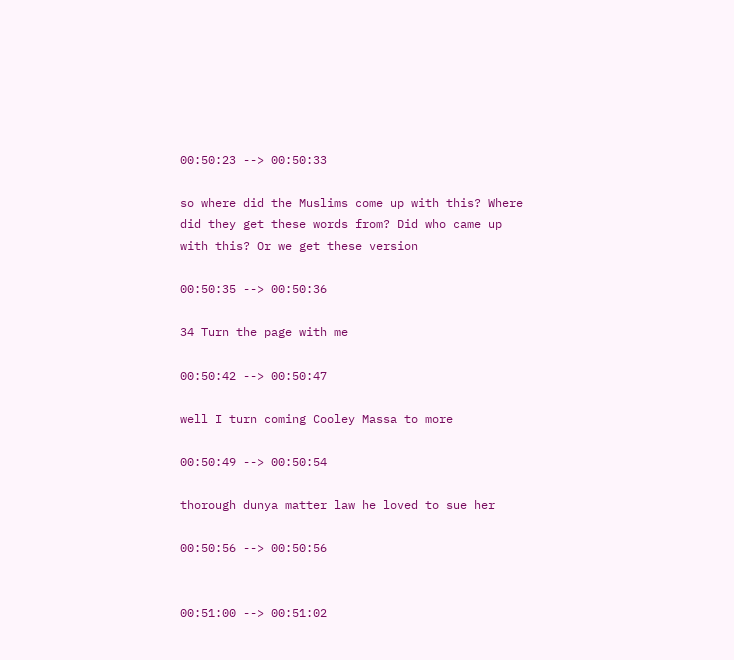00:50:23 --> 00:50:33

so where did the Muslims come up with this? Where did they get these words from? Did who came up with this? Or we get these version

00:50:35 --> 00:50:36

34 Turn the page with me

00:50:42 --> 00:50:47

well I turn coming Cooley Massa to more

00:50:49 --> 00:50:54

thorough dunya matter law he loved to sue her

00:50:56 --> 00:50:56


00:51:00 --> 00:51:02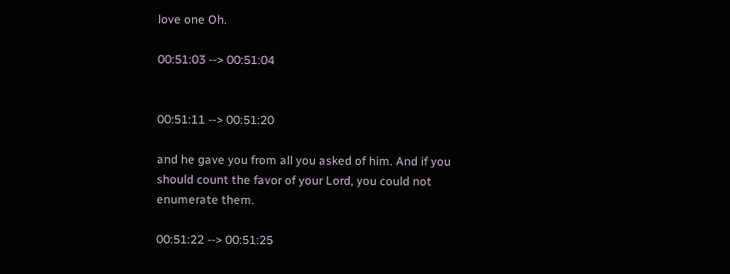love one Oh.

00:51:03 --> 00:51:04


00:51:11 --> 00:51:20

and he gave you from all you asked of him. And if you should count the favor of your Lord, you could not enumerate them.

00:51:22 --> 00:51:25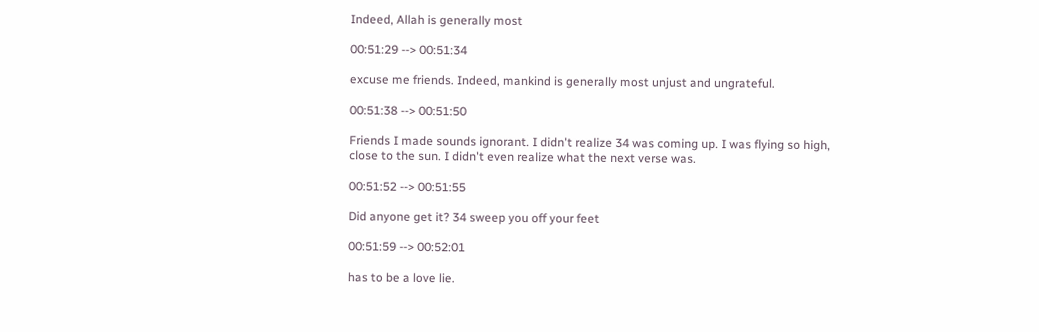Indeed, Allah is generally most

00:51:29 --> 00:51:34

excuse me friends. Indeed, mankind is generally most unjust and ungrateful.

00:51:38 --> 00:51:50

Friends I made sounds ignorant. I didn't realize 34 was coming up. I was flying so high, close to the sun. I didn't even realize what the next verse was.

00:51:52 --> 00:51:55

Did anyone get it? 34 sweep you off your feet

00:51:59 --> 00:52:01

has to be a love lie.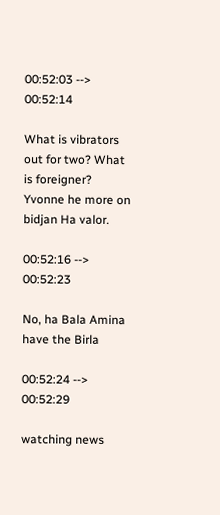00:52:03 --> 00:52:14

What is vibrators out for two? What is foreigner? Yvonne he more on bidjan Ha valor.

00:52:16 --> 00:52:23

No, ha Bala Amina have the Birla

00:52:24 --> 00:52:29

watching news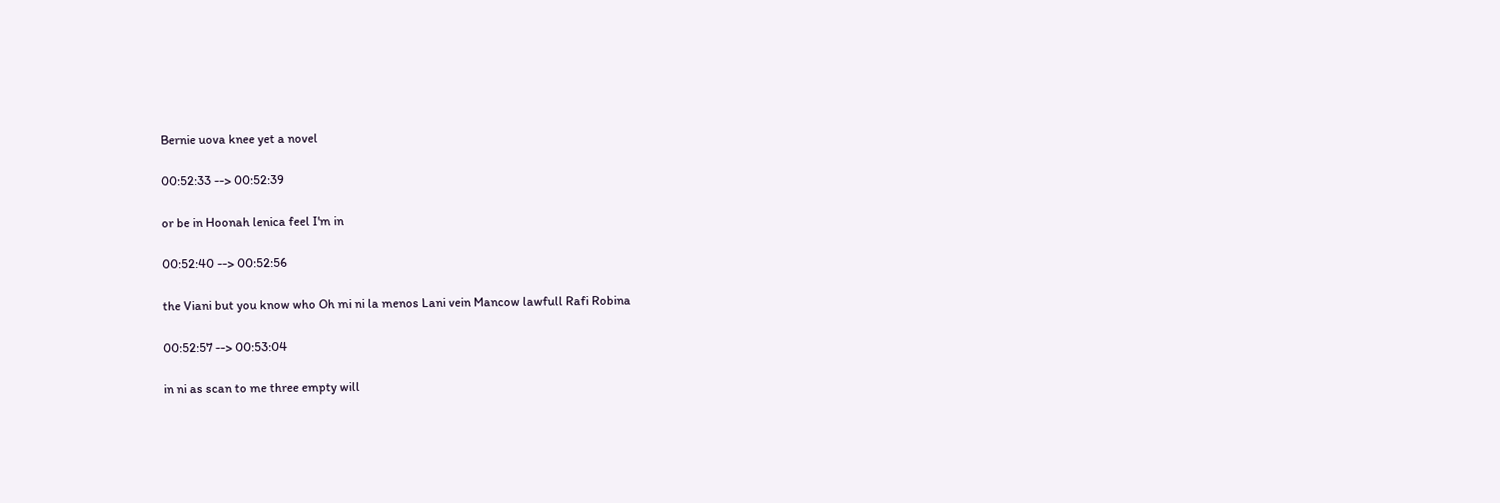Bernie uova knee yet a novel

00:52:33 --> 00:52:39

or be in Hoonah lenica feel I'm in

00:52:40 --> 00:52:56

the Viani but you know who Oh mi ni la menos Lani vein Mancow lawfull Rafi Robina

00:52:57 --> 00:53:04

in ni as scan to me three empty will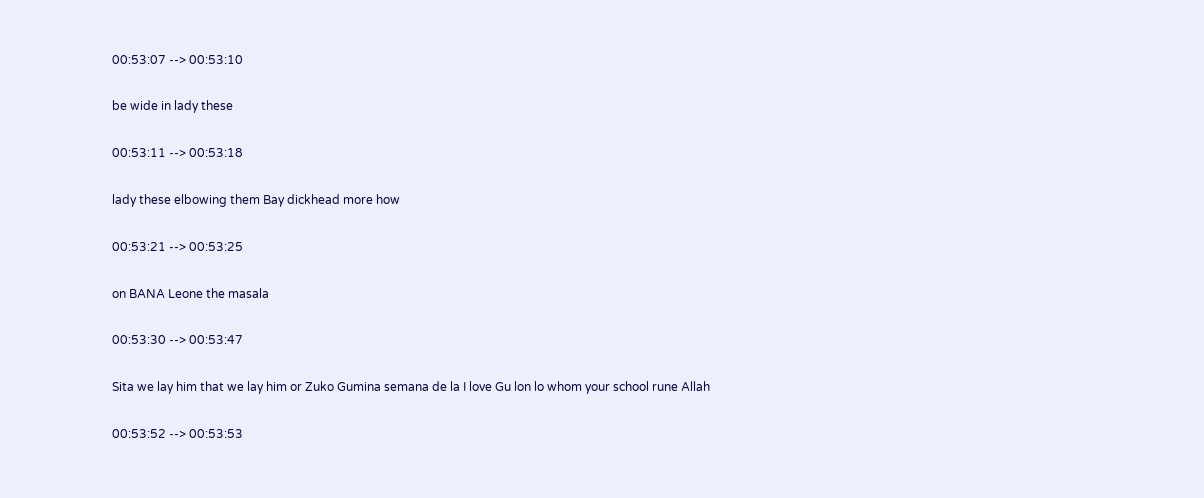00:53:07 --> 00:53:10

be wide in lady these

00:53:11 --> 00:53:18

lady these elbowing them Bay dickhead more how

00:53:21 --> 00:53:25

on BANA Leone the masala

00:53:30 --> 00:53:47

Sita we lay him that we lay him or Zuko Gumina semana de la I love Gu lon lo whom your school rune Allah

00:53:52 --> 00:53:53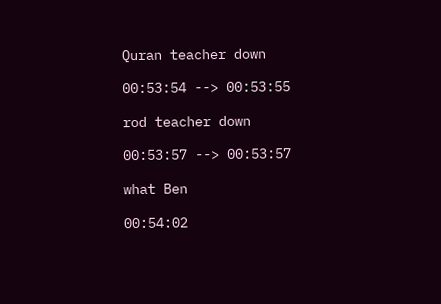Quran teacher down

00:53:54 --> 00:53:55

rod teacher down

00:53:57 --> 00:53:57

what Ben

00:54:02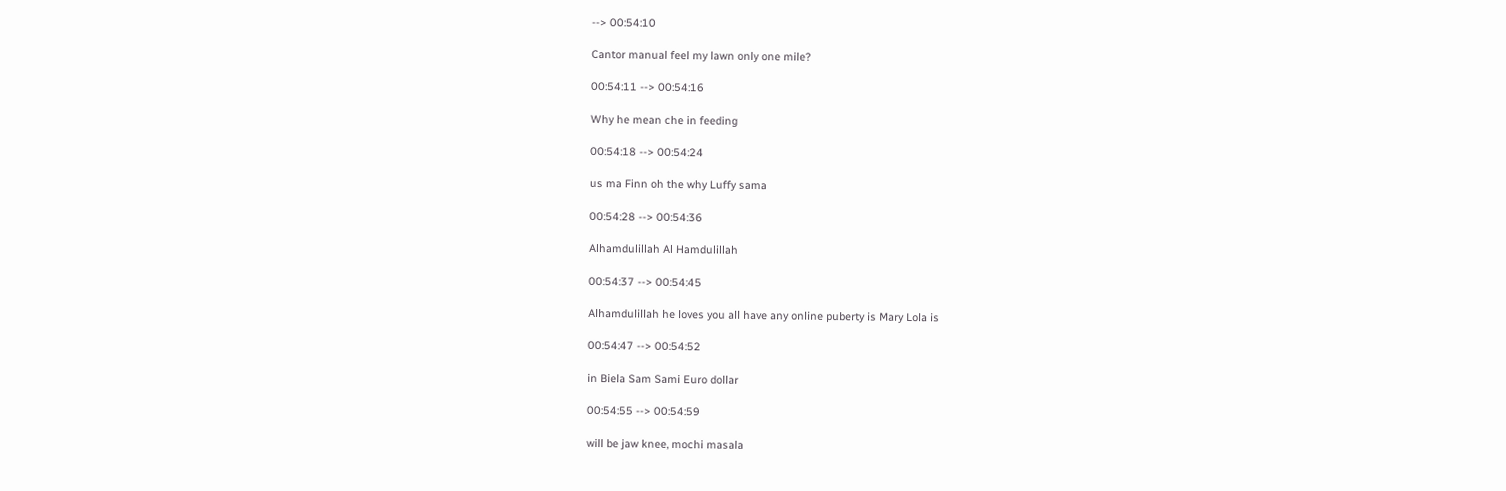--> 00:54:10

Cantor manual feel my lawn only one mile?

00:54:11 --> 00:54:16

Why he mean che in feeding

00:54:18 --> 00:54:24

us ma Finn oh the why Luffy sama

00:54:28 --> 00:54:36

Alhamdulillah Al Hamdulillah

00:54:37 --> 00:54:45

Alhamdulillah he loves you all have any online puberty is Mary Lola is

00:54:47 --> 00:54:52

in Biela Sam Sami Euro dollar

00:54:55 --> 00:54:59

will be jaw knee, mochi masala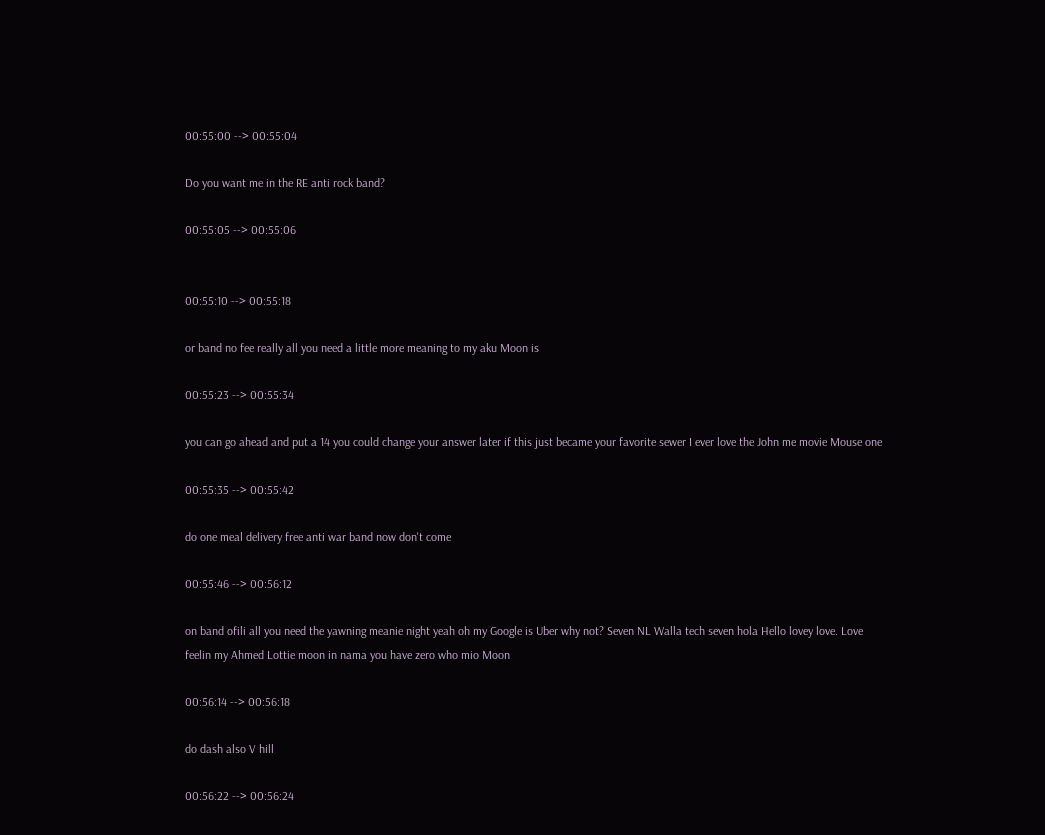00:55:00 --> 00:55:04

Do you want me in the RE anti rock band?

00:55:05 --> 00:55:06


00:55:10 --> 00:55:18

or band no fee really all you need a little more meaning to my aku Moon is

00:55:23 --> 00:55:34

you can go ahead and put a 14 you could change your answer later if this just became your favorite sewer I ever love the John me movie Mouse one

00:55:35 --> 00:55:42

do one meal delivery free anti war band now don't come

00:55:46 --> 00:56:12

on band ofili all you need the yawning meanie night yeah oh my Google is Uber why not? Seven NL Walla tech seven hola Hello lovey love. Love feelin my Ahmed Lottie moon in nama you have zero who mio Moon

00:56:14 --> 00:56:18

do dash also V hill

00:56:22 --> 00:56:24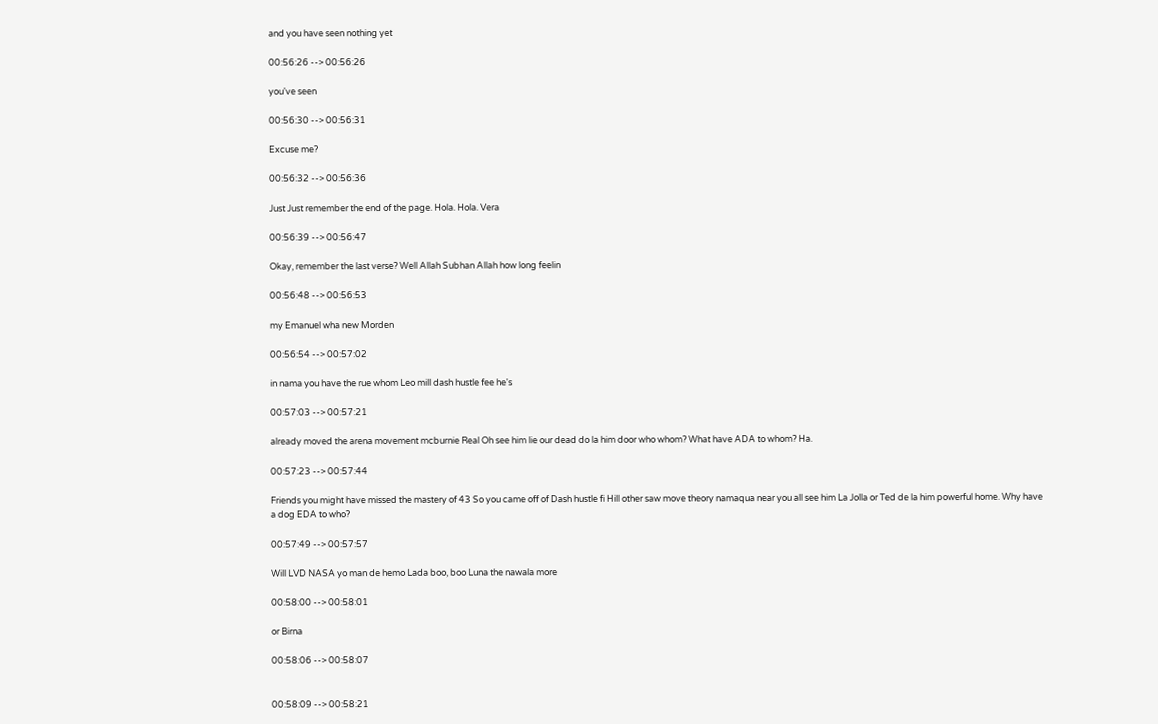and you have seen nothing yet

00:56:26 --> 00:56:26

you've seen

00:56:30 --> 00:56:31

Excuse me?

00:56:32 --> 00:56:36

Just Just remember the end of the page. Hola. Hola. Vera

00:56:39 --> 00:56:47

Okay, remember the last verse? Well Allah Subhan Allah how long feelin

00:56:48 --> 00:56:53

my Emanuel wha new Morden

00:56:54 --> 00:57:02

in nama you have the rue whom Leo mill dash hustle fee he's

00:57:03 --> 00:57:21

already moved the arena movement mcburnie Real Oh see him lie our dead do la him door who whom? What have ADA to whom? Ha.

00:57:23 --> 00:57:44

Friends you might have missed the mastery of 43 So you came off of Dash hustle fi Hill other saw move theory namaqua near you all see him La Jolla or Ted de la him powerful home. Why have a dog EDA to who?

00:57:49 --> 00:57:57

Will LVD NASA yo man de hemo Lada boo, boo Luna the nawala more

00:58:00 --> 00:58:01

or Birna

00:58:06 --> 00:58:07


00:58:09 --> 00:58:21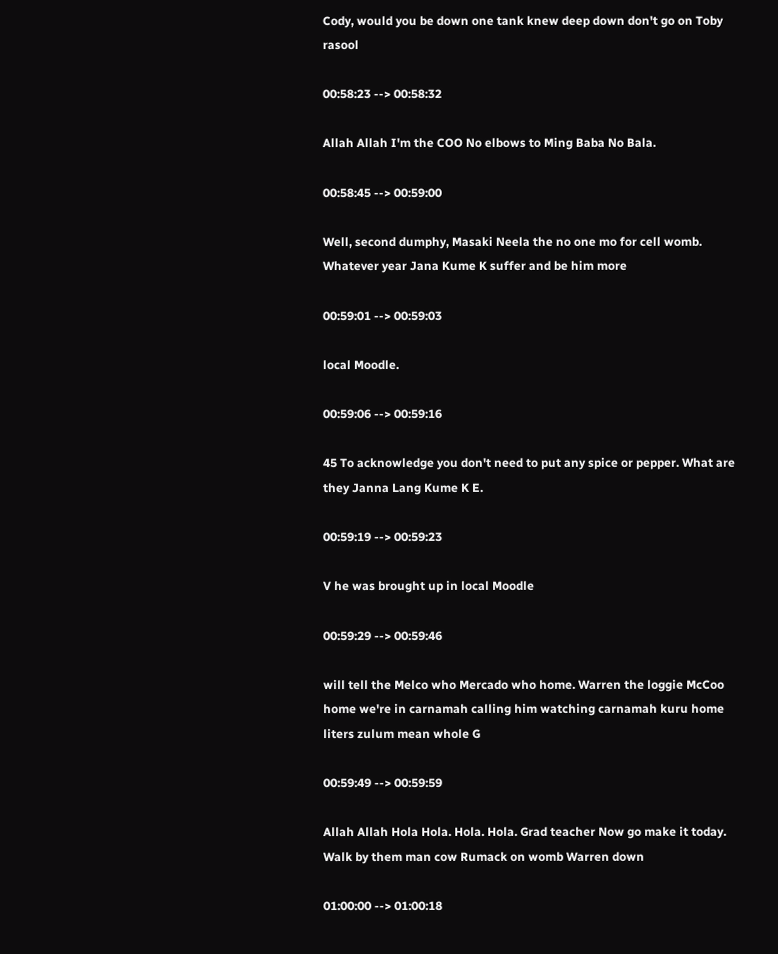Cody, would you be down one tank knew deep down don't go on Toby rasool

00:58:23 --> 00:58:32

Allah Allah I'm the COO No elbows to Ming Baba No Bala.

00:58:45 --> 00:59:00

Well, second dumphy, Masaki Neela the no one mo for cell womb. Whatever year Jana Kume K suffer and be him more

00:59:01 --> 00:59:03

local Moodle.

00:59:06 --> 00:59:16

45 To acknowledge you don't need to put any spice or pepper. What are they Janna Lang Kume K E.

00:59:19 --> 00:59:23

V he was brought up in local Moodle

00:59:29 --> 00:59:46

will tell the Melco who Mercado who home. Warren the loggie McCoo home we're in carnamah calling him watching carnamah kuru home liters zulum mean whole G

00:59:49 --> 00:59:59

Allah Allah Hola Hola. Hola. Hola. Grad teacher Now go make it today. Walk by them man cow Rumack on womb Warren down

01:00:00 --> 01:00:18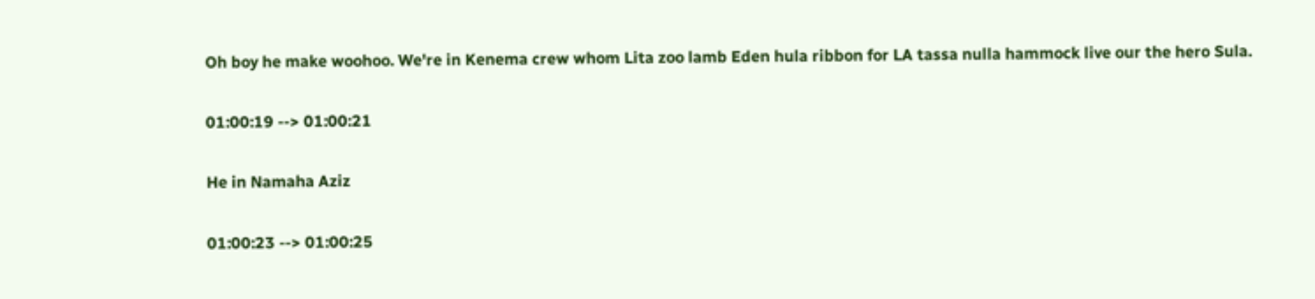Oh boy he make woohoo. We're in Kenema crew whom Lita zoo lamb Eden hula ribbon for LA tassa nulla hammock live our the hero Sula.

01:00:19 --> 01:00:21

He in Namaha Aziz

01:00:23 --> 01:00:25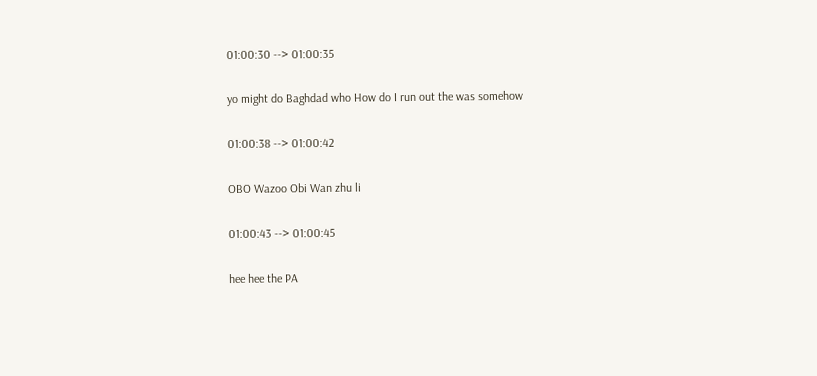01:00:30 --> 01:00:35

yo might do Baghdad who How do I run out the was somehow

01:00:38 --> 01:00:42

OBO Wazoo Obi Wan zhu li

01:00:43 --> 01:00:45

hee hee the PA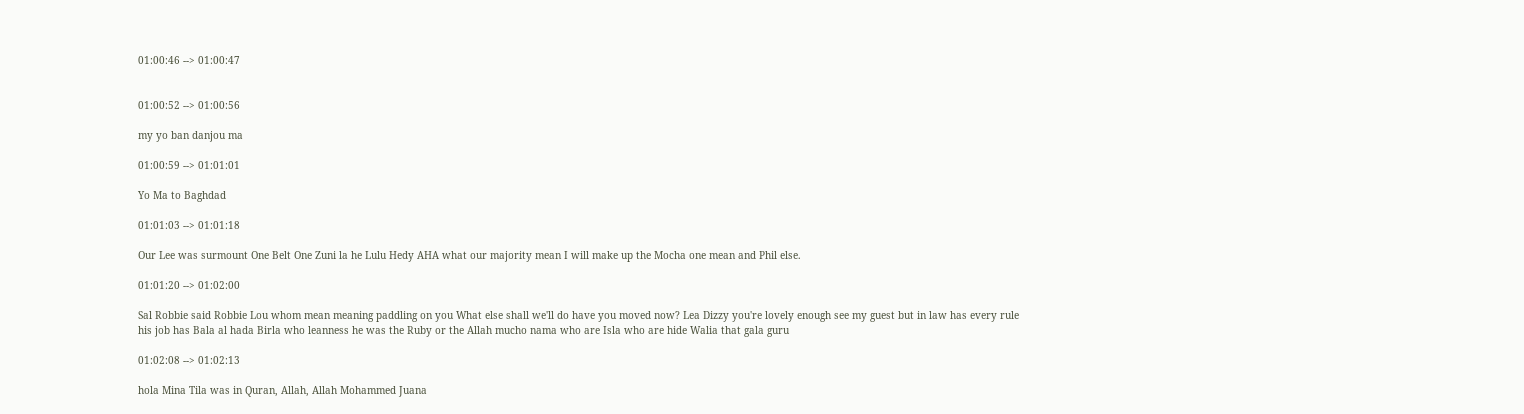01:00:46 --> 01:00:47


01:00:52 --> 01:00:56

my yo ban danjou ma

01:00:59 --> 01:01:01

Yo Ma to Baghdad

01:01:03 --> 01:01:18

Our Lee was surmount One Belt One Zuni la he Lulu Hedy AHA what our majority mean I will make up the Mocha one mean and Phil else.

01:01:20 --> 01:02:00

Sal Robbie said Robbie Lou whom mean meaning paddling on you What else shall we'll do have you moved now? Lea Dizzy you're lovely enough see my guest but in law has every rule his job has Bala al hada Birla who leanness he was the Ruby or the Allah mucho nama who are Isla who are hide Walia that gala guru

01:02:08 --> 01:02:13

hola Mina Tila was in Quran, Allah, Allah Mohammed Juana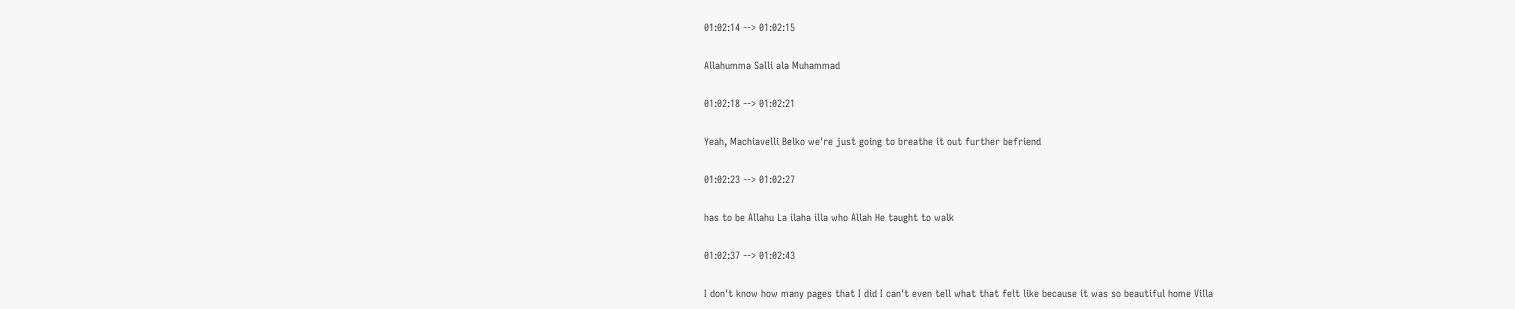01:02:14 --> 01:02:15

Allahumma Salli ala Muhammad

01:02:18 --> 01:02:21

Yeah, Machiavelli Belko we're just going to breathe it out further befriend

01:02:23 --> 01:02:27

has to be Allahu La ilaha illa who Allah He taught to walk

01:02:37 --> 01:02:43

I don't know how many pages that I did I can't even tell what that felt like because it was so beautiful home Villa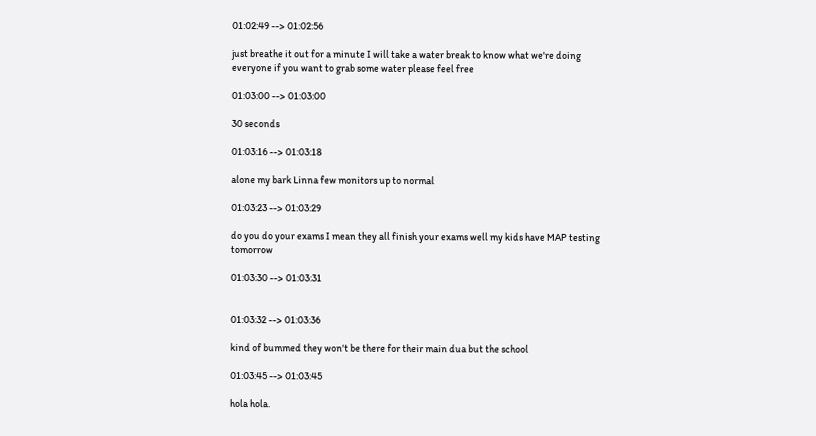01:02:49 --> 01:02:56

just breathe it out for a minute I will take a water break to know what we're doing everyone if you want to grab some water please feel free

01:03:00 --> 01:03:00

30 seconds

01:03:16 --> 01:03:18

alone my bark Linna few monitors up to normal

01:03:23 --> 01:03:29

do you do your exams I mean they all finish your exams well my kids have MAP testing tomorrow

01:03:30 --> 01:03:31


01:03:32 --> 01:03:36

kind of bummed they won't be there for their main dua but the school

01:03:45 --> 01:03:45

hola hola.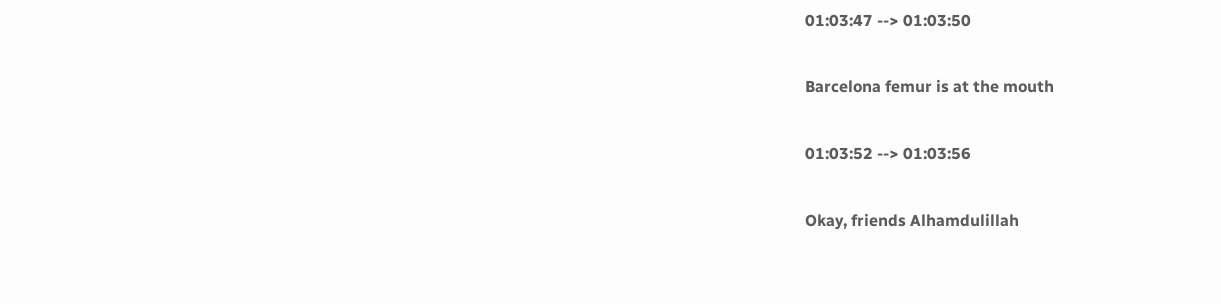01:03:47 --> 01:03:50

Barcelona femur is at the mouth

01:03:52 --> 01:03:56

Okay, friends Alhamdulillah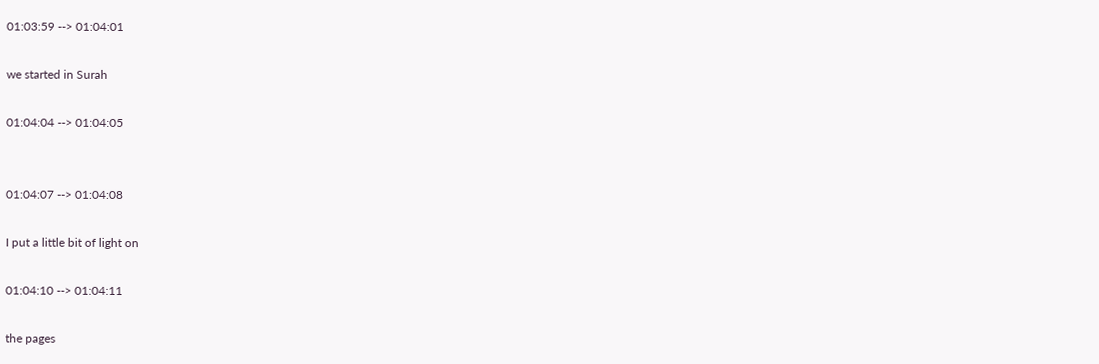01:03:59 --> 01:04:01

we started in Surah

01:04:04 --> 01:04:05


01:04:07 --> 01:04:08

I put a little bit of light on

01:04:10 --> 01:04:11

the pages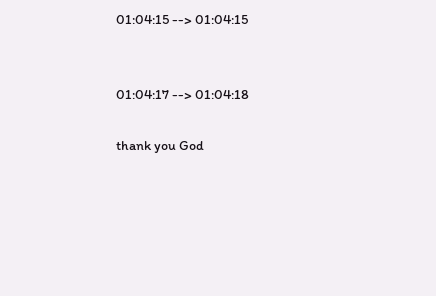01:04:15 --> 01:04:15


01:04:17 --> 01:04:18

thank you God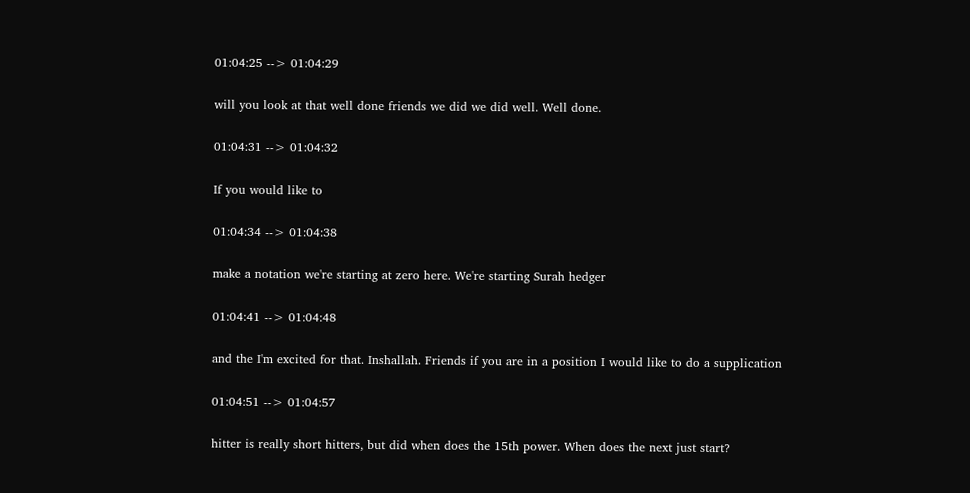01:04:25 --> 01:04:29

will you look at that well done friends we did we did well. Well done.

01:04:31 --> 01:04:32

If you would like to

01:04:34 --> 01:04:38

make a notation we're starting at zero here. We're starting Surah hedger

01:04:41 --> 01:04:48

and the I'm excited for that. Inshallah. Friends if you are in a position I would like to do a supplication

01:04:51 --> 01:04:57

hitter is really short hitters, but did when does the 15th power. When does the next just start?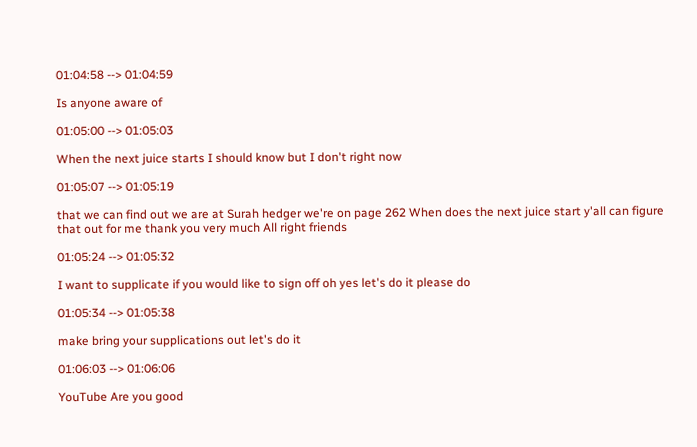01:04:58 --> 01:04:59

Is anyone aware of

01:05:00 --> 01:05:03

When the next juice starts I should know but I don't right now

01:05:07 --> 01:05:19

that we can find out we are at Surah hedger we're on page 262 When does the next juice start y'all can figure that out for me thank you very much All right friends

01:05:24 --> 01:05:32

I want to supplicate if you would like to sign off oh yes let's do it please do

01:05:34 --> 01:05:38

make bring your supplications out let's do it

01:06:03 --> 01:06:06

YouTube Are you good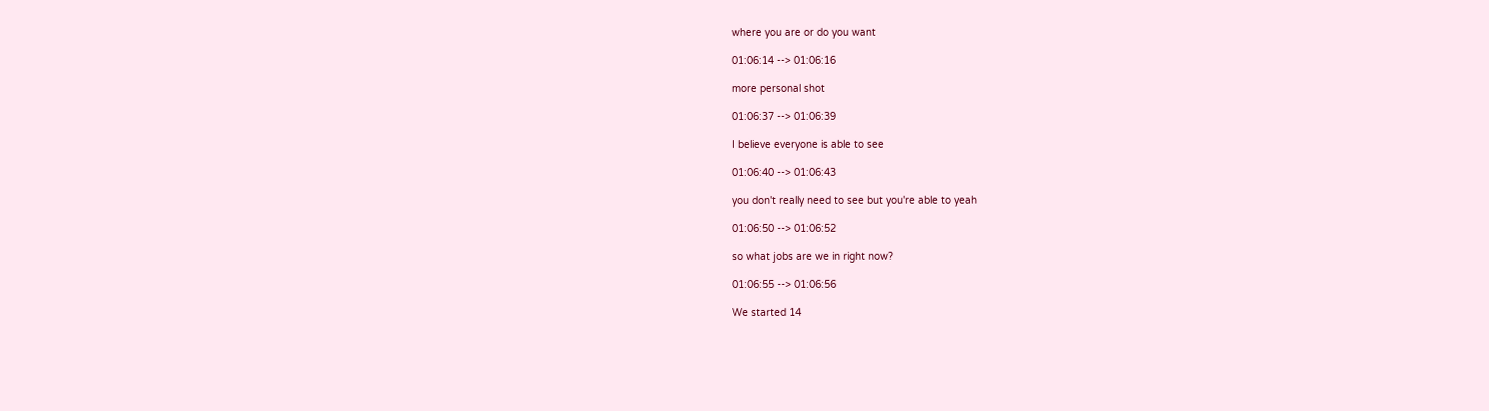where you are or do you want

01:06:14 --> 01:06:16

more personal shot

01:06:37 --> 01:06:39

I believe everyone is able to see

01:06:40 --> 01:06:43

you don't really need to see but you're able to yeah

01:06:50 --> 01:06:52

so what jobs are we in right now?

01:06:55 --> 01:06:56

We started 14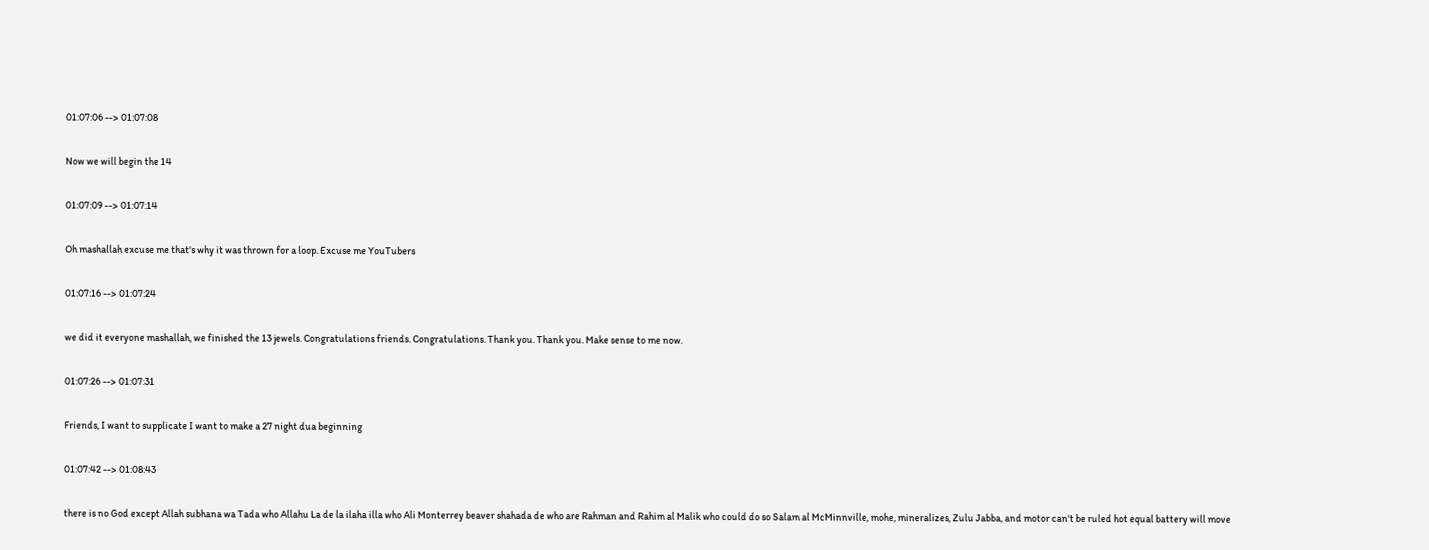01:07:06 --> 01:07:08

Now we will begin the 14

01:07:09 --> 01:07:14

Oh mashallah excuse me that's why it was thrown for a loop. Excuse me YouTubers

01:07:16 --> 01:07:24

we did it everyone mashallah, we finished the 13 jewels. Congratulations friends. Congratulations. Thank you. Thank you. Make sense to me now.

01:07:26 --> 01:07:31

Friends, I want to supplicate I want to make a 27 night dua beginning

01:07:42 --> 01:08:43

there is no God except Allah subhana wa Tada who Allahu La de la ilaha illa who Ali Monterrey beaver shahada de who are Rahman and Rahim al Malik who could do so Salam al McMinnville, mohe, mineralizes, Zulu Jabba, and motor can't be ruled hot equal battery will move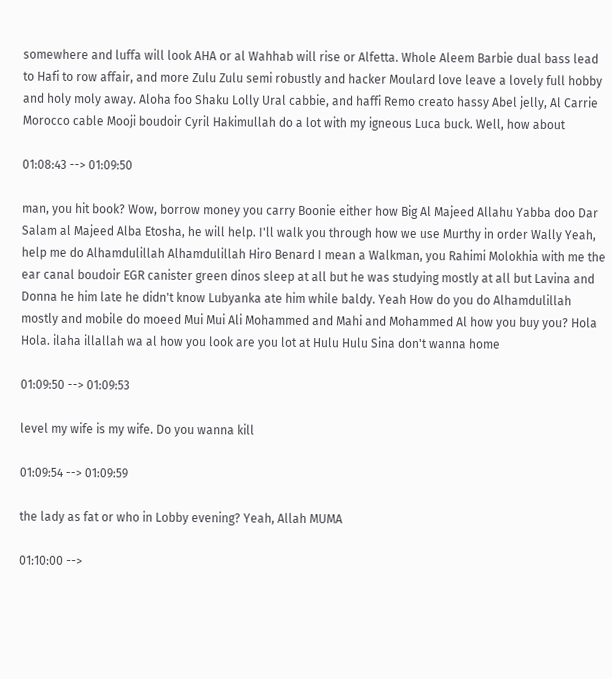somewhere and luffa will look AHA or al Wahhab will rise or Alfetta. Whole Aleem Barbie dual bass lead to Hafi to row affair, and more Zulu Zulu semi robustly and hacker Moulard love leave a lovely full hobby and holy moly away. Aloha foo Shaku Lolly Ural cabbie, and haffi Remo creato hassy Abel jelly, Al Carrie Morocco cable Mooji boudoir Cyril Hakimullah do a lot with my igneous Luca buck. Well, how about

01:08:43 --> 01:09:50

man, you hit book? Wow, borrow money you carry Boonie either how Big Al Majeed Allahu Yabba doo Dar Salam al Majeed Alba Etosha, he will help. I'll walk you through how we use Murthy in order Wally Yeah, help me do Alhamdulillah Alhamdulillah Hiro Benard I mean a Walkman, you Rahimi Molokhia with me the ear canal boudoir EGR canister green dinos sleep at all but he was studying mostly at all but Lavina and Donna he him late he didn't know Lubyanka ate him while baldy. Yeah How do you do Alhamdulillah mostly and mobile do moeed Mui Mui Ali Mohammed and Mahi and Mohammed Al how you buy you? Hola Hola. ilaha illallah wa al how you look are you lot at Hulu Hulu Sina don't wanna home

01:09:50 --> 01:09:53

level my wife is my wife. Do you wanna kill

01:09:54 --> 01:09:59

the lady as fat or who in Lobby evening? Yeah, Allah MUMA

01:10:00 -->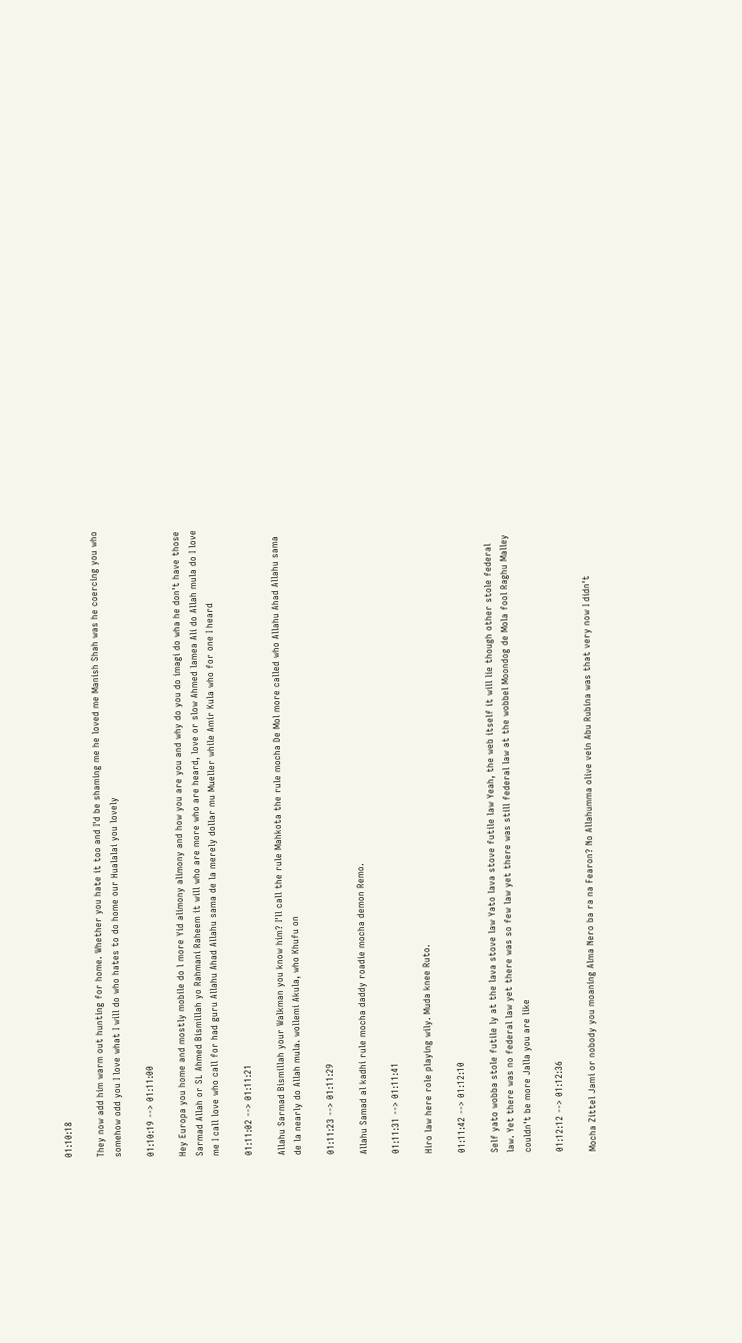01:10:18

They now add him warm out hunting for home. Whether you hate it too and I'd be shaming me he loved me Manish Shah was he coercing you who somehow odd you I love what I will do who hates to do home our Hualalai you lovely

01:10:19 --> 01:11:00

Hey Europa you home and mostly mobile do l more Yid alimony alimony and how you are you and why do you do imagi do wha he don't have those Sarmad Allah or SL Ahmed Bismillah yo Rahmani Raheem it will who are more who are heard, love or slow Ahmed lamea Ali do Allah mula do I love me I call love who call for had guru Allahu Ahad Allahu sama de la merely dollar mu Mueller while Amir Kula who for one I heard

01:11:02 --> 01:11:21

Allahu Sarmad Bismillah your Walkman you know him? I'll call the rule Mahkota the rule mocha De Mol more called who Allahu Ahad Allahu sama de la nearly do Allah mula. wollemi Akula, who Khufu on

01:11:23 --> 01:11:29

Allahu Samad al kadhi rule mocha daddy roadie mocha demon Remo.

01:11:31 --> 01:11:41

Hiro law here role playing wily. Muda knee Ruto.

01:11:42 --> 01:12:10

Self yato wobba stole futile ly at the lava stove law Yato lava stove futile law Yeah, the web itself it will lie though other stole federal law. Yet there was no federal law yet there was so few law yet there was still federal law at the wobbel Moondog de Mola fool Raghu Malley couldn't be more Jalla you are like

01:12:12 --> 01:12:36

Mocha Zittel Jami or nobody you moaning Alma Nero ba ra na Fearon? No Allahumma olive vein Abu Rubina was that very now I didn't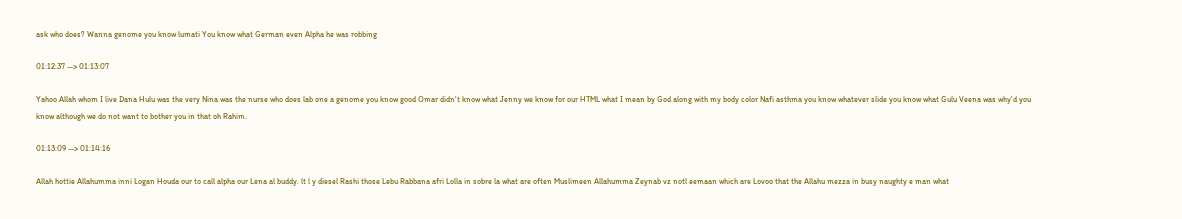ask who does? Wanna genome you know lumati You know what German even Alpha he was robbing

01:12:37 --> 01:13:07

Yahoo Allah whom I live Dana Hulu was the very Nina was the nurse who does lab one a genome you know good Omar didn't know what Jenny we know for our HTML what I mean by God along with my body color Nafi asthma you know whatever slide you know what Gulu Veena was why'd you know although we do not want to bother you in that oh Rahim.

01:13:09 --> 01:14:16

Allah hottie Allahumma inni Logan Houda our to call alpha our Lena al buddy. lt l y diesel Rashi those Lebu Rabbana afri Lolla in sobre la what are often Muslimeen Allahumma Zeynab vz notl eemaan which are Lovoo that the Allahu mezza in busy naughty e man what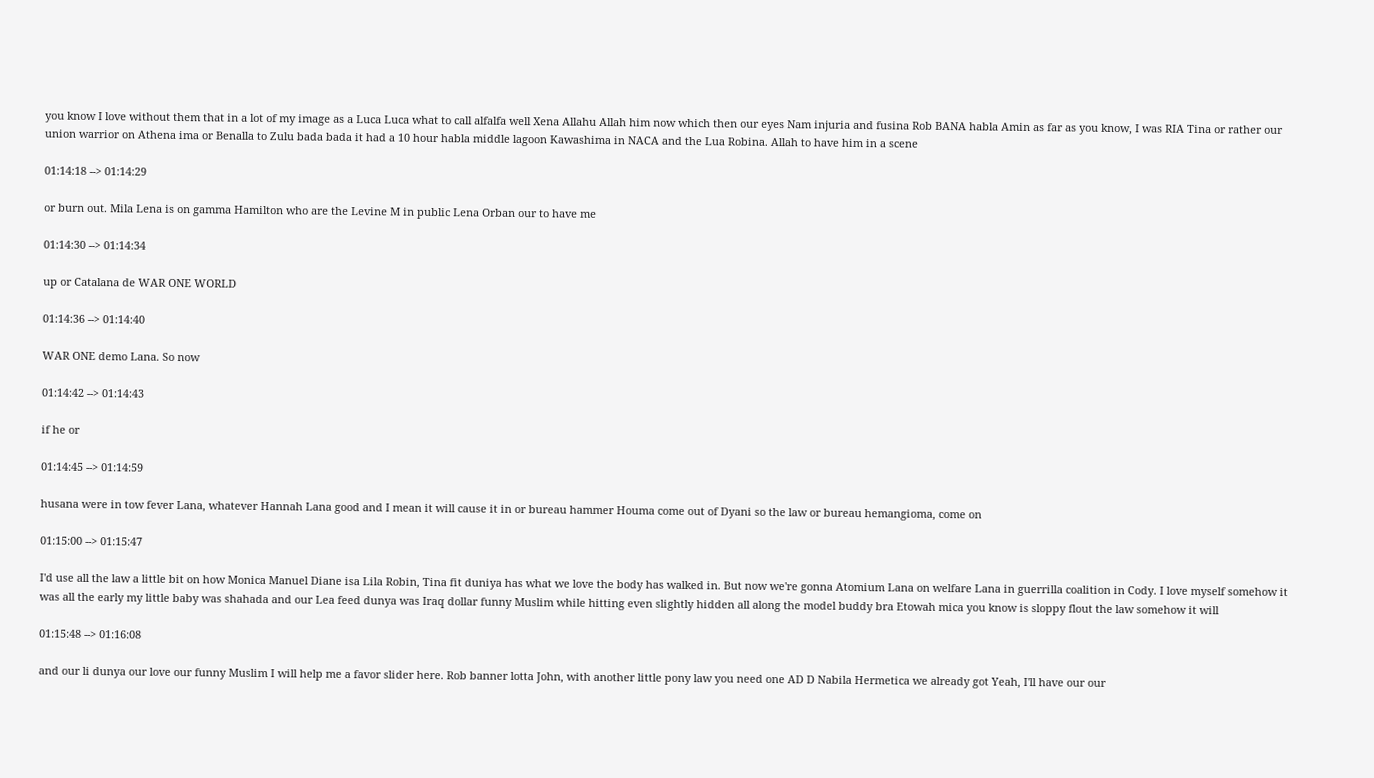you know I love without them that in a lot of my image as a Luca Luca what to call alfalfa well Xena Allahu Allah him now which then our eyes Nam injuria and fusina Rob BANA habla Amin as far as you know, I was RIA Tina or rather our union warrior on Athena ima or Benalla to Zulu bada bada it had a 10 hour habla middle lagoon Kawashima in NACA and the Lua Robina. Allah to have him in a scene

01:14:18 --> 01:14:29

or burn out. Mila Lena is on gamma Hamilton who are the Levine M in public Lena Orban our to have me

01:14:30 --> 01:14:34

up or Catalana de WAR ONE WORLD

01:14:36 --> 01:14:40

WAR ONE demo Lana. So now

01:14:42 --> 01:14:43

if he or

01:14:45 --> 01:14:59

husana were in tow fever Lana, whatever Hannah Lana good and I mean it will cause it in or bureau hammer Houma come out of Dyani so the law or bureau hemangioma, come on

01:15:00 --> 01:15:47

I'd use all the law a little bit on how Monica Manuel Diane isa Lila Robin, Tina fit duniya has what we love the body has walked in. But now we're gonna Atomium Lana on welfare Lana in guerrilla coalition in Cody. I love myself somehow it was all the early my little baby was shahada and our Lea feed dunya was Iraq dollar funny Muslim while hitting even slightly hidden all along the model buddy bra Etowah mica you know is sloppy flout the law somehow it will

01:15:48 --> 01:16:08

and our li dunya our love our funny Muslim I will help me a favor slider here. Rob banner lotta John, with another little pony law you need one AD D Nabila Hermetica we already got Yeah, I'll have our our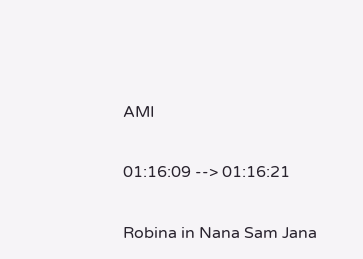AMI

01:16:09 --> 01:16:21

Robina in Nana Sam Jana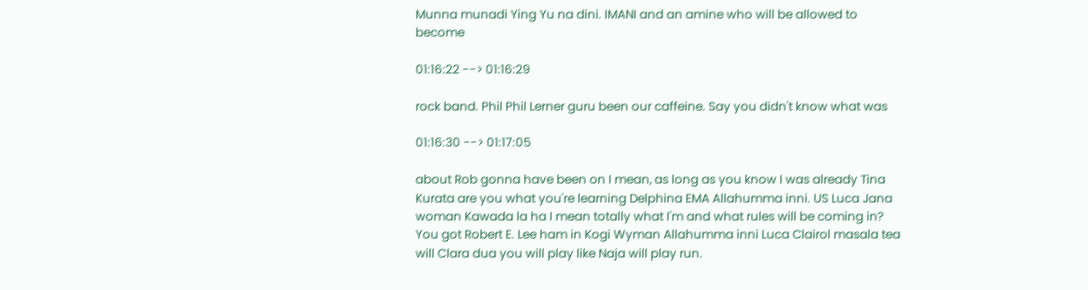Munna munadi Ying Yu na dini. IMANI and an amine who will be allowed to become

01:16:22 --> 01:16:29

rock band. Phil Phil Lerner guru been our caffeine. Say you didn't know what was

01:16:30 --> 01:17:05

about Rob gonna have been on I mean, as long as you know I was already Tina Kurata are you what you're learning Delphina EMA Allahumma inni. US Luca Jana woman Kawada la ha I mean totally what I'm and what rules will be coming in? You got Robert E. Lee ham in Kogi Wyman Allahumma inni Luca Clairol masala tea will Clara dua you will play like Naja will play run.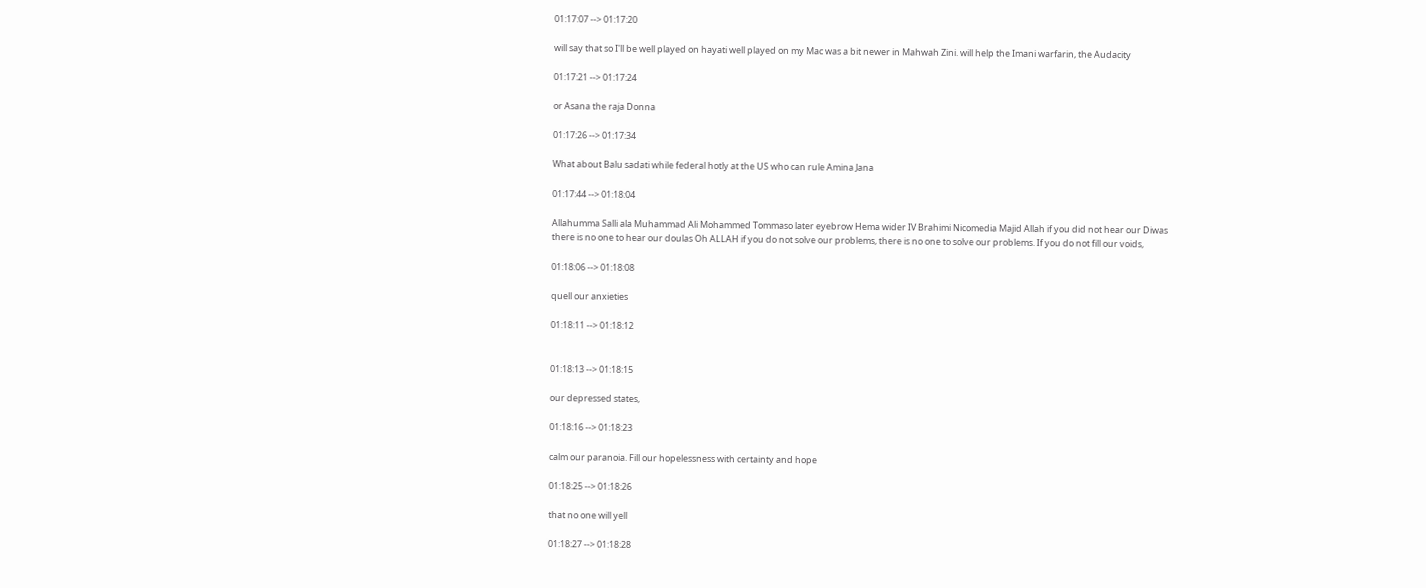01:17:07 --> 01:17:20

will say that so I'll be well played on hayati well played on my Mac was a bit newer in Mahwah Zini. will help the Imani warfarin, the Audacity

01:17:21 --> 01:17:24

or Asana the raja Donna

01:17:26 --> 01:17:34

What about Balu sadati while federal hotly at the US who can rule Amina Jana

01:17:44 --> 01:18:04

Allahumma Salli ala Muhammad Ali Mohammed Tommaso later eyebrow Hema wider IV Brahimi Nicomedia Majid Allah if you did not hear our Diwas there is no one to hear our doulas Oh ALLAH if you do not solve our problems, there is no one to solve our problems. If you do not fill our voids,

01:18:06 --> 01:18:08

quell our anxieties

01:18:11 --> 01:18:12


01:18:13 --> 01:18:15

our depressed states,

01:18:16 --> 01:18:23

calm our paranoia. Fill our hopelessness with certainty and hope

01:18:25 --> 01:18:26

that no one will yell

01:18:27 --> 01:18:28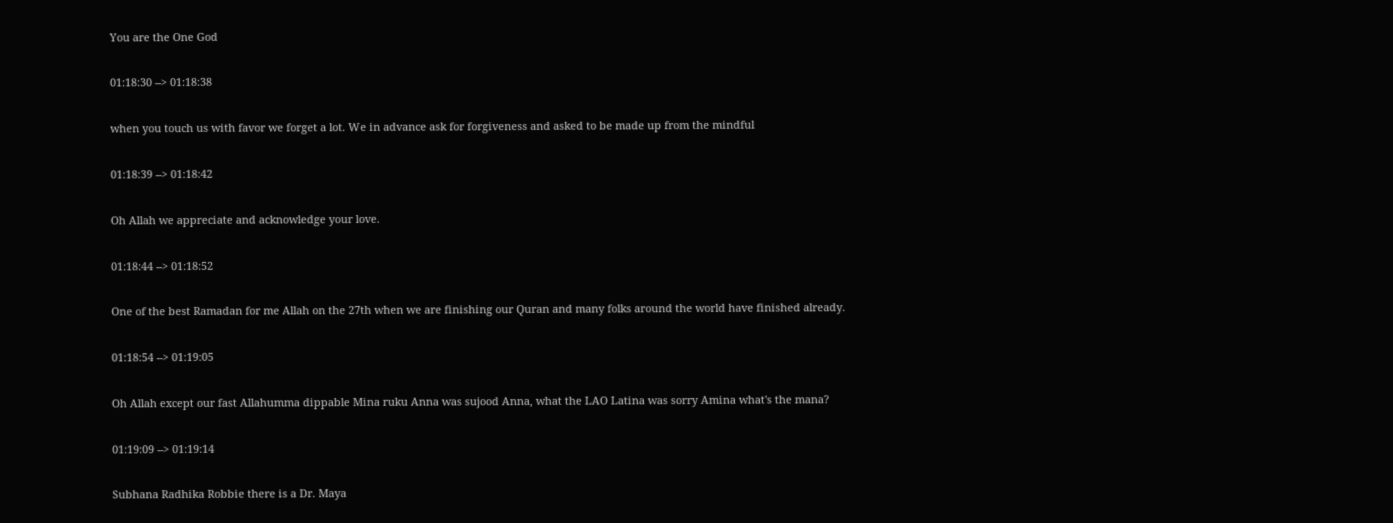You are the One God

01:18:30 --> 01:18:38

when you touch us with favor we forget a lot. We in advance ask for forgiveness and asked to be made up from the mindful

01:18:39 --> 01:18:42

Oh Allah we appreciate and acknowledge your love.

01:18:44 --> 01:18:52

One of the best Ramadan for me Allah on the 27th when we are finishing our Quran and many folks around the world have finished already.

01:18:54 --> 01:19:05

Oh Allah except our fast Allahumma dippable Mina ruku Anna was sujood Anna, what the LAO Latina was sorry Amina what's the mana?

01:19:09 --> 01:19:14

Subhana Radhika Robbie there is a Dr. Maya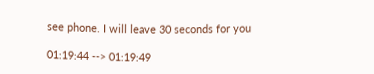see phone. I will leave 30 seconds for you

01:19:44 --> 01:19:49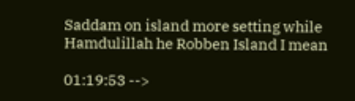Saddam on island more setting while Hamdulillah he Robben Island I mean

01:19:53 -->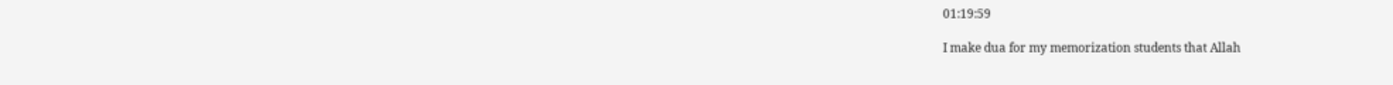01:19:59

I make dua for my memorization students that Allah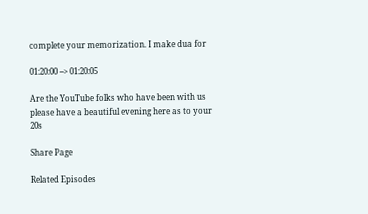complete your memorization. I make dua for

01:20:00 --> 01:20:05

Are the YouTube folks who have been with us please have a beautiful evening here as to your 20s

Share Page

Related Episodes